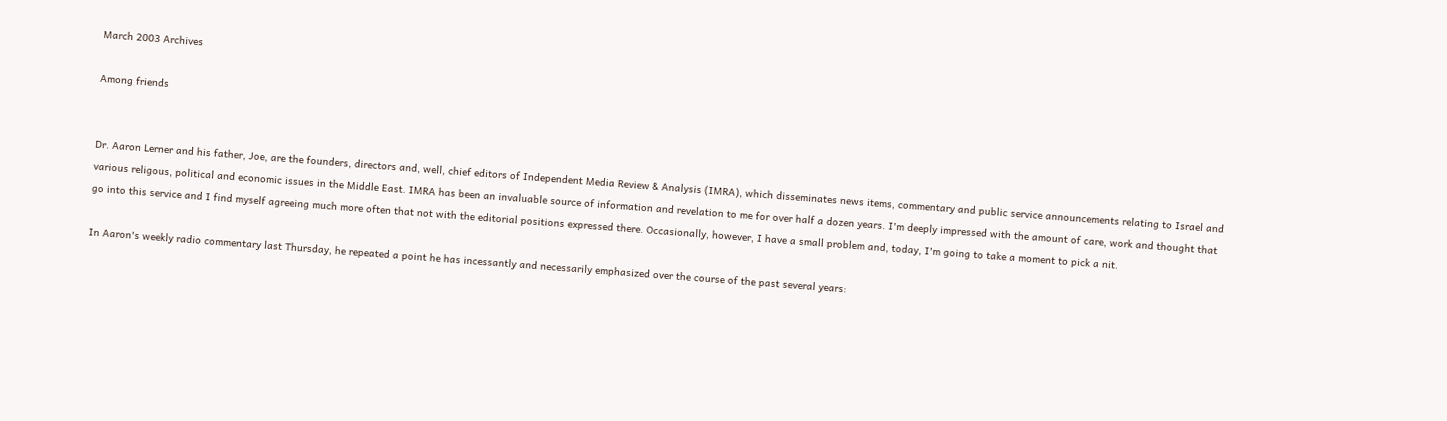March 2003 Archives

Among friends


Dr. Aaron Lerner and his father, Joe, are the founders, directors and, well, chief editors of Independent Media Review & Analysis (IMRA), which disseminates news items, commentary and public service announcements relating to Israel and various religous, political and economic issues in the Middle East. IMRA has been an invaluable source of information and revelation to me for over half a dozen years. I'm deeply impressed with the amount of care, work and thought that go into this service and I find myself agreeing much more often that not with the editorial positions expressed there. Occasionally, however, I have a small problem and, today, I'm going to take a moment to pick a nit.

In Aaron's weekly radio commentary last Thursday, he repeated a point he has incessantly and necessarily emphasized over the course of the past several years: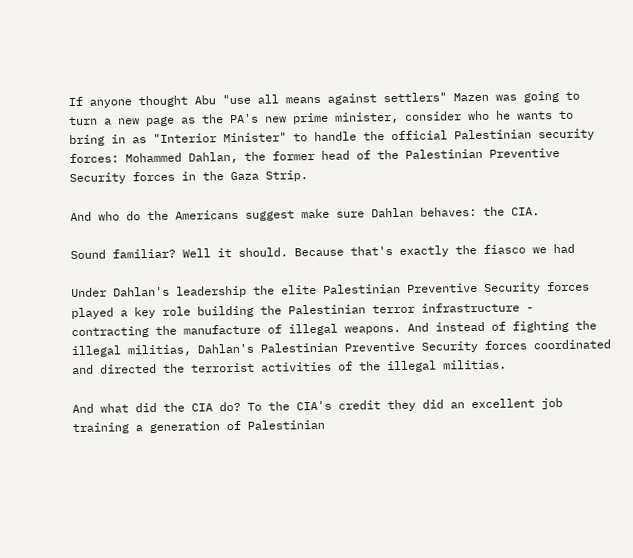If anyone thought Abu "use all means against settlers" Mazen was going to turn a new page as the PA's new prime minister, consider who he wants to bring in as "Interior Minister" to handle the official Palestinian security forces: Mohammed Dahlan, the former head of the Palestinian Preventive Security forces in the Gaza Strip.

And who do the Americans suggest make sure Dahlan behaves: the CIA.

Sound familiar? Well it should. Because that's exactly the fiasco we had

Under Dahlan's leadership the elite Palestinian Preventive Security forces played a key role building the Palestinian terror infrastructure - contracting the manufacture of illegal weapons. And instead of fighting the illegal militias, Dahlan's Palestinian Preventive Security forces coordinated and directed the terrorist activities of the illegal militias.

And what did the CIA do? To the CIA's credit they did an excellent job training a generation of Palestinian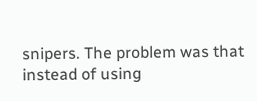snipers. The problem was that instead of using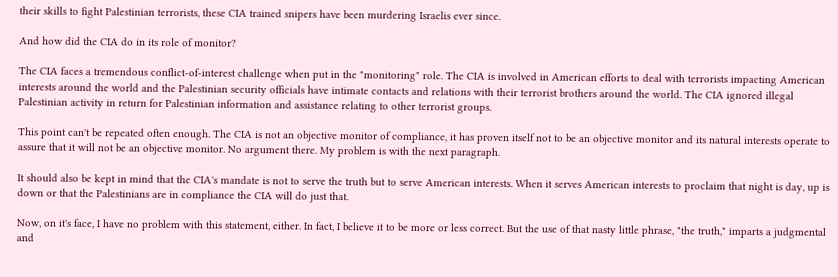their skills to fight Palestinian terrorists, these CIA trained snipers have been murdering Israelis ever since.

And how did the CIA do in its role of monitor?

The CIA faces a tremendous conflict-of-interest challenge when put in the "monitoring" role. The CIA is involved in American efforts to deal with terrorists impacting American interests around the world and the Palestinian security officials have intimate contacts and relations with their terrorist brothers around the world. The CIA ignored illegal Palestinian activity in return for Palestinian information and assistance relating to other terrorist groups.

This point can't be repeated often enough. The CIA is not an objective monitor of compliance, it has proven itself not to be an objective monitor and its natural interests operate to assure that it will not be an objective monitor. No argument there. My problem is with the next paragraph.

It should also be kept in mind that the CIA's mandate is not to serve the truth but to serve American interests. When it serves American interests to proclaim that night is day, up is down or that the Palestinians are in compliance the CIA will do just that.

Now, on it's face, I have no problem with this statement, either. In fact, I believe it to be more or less correct. But the use of that nasty little phrase, "the truth," imparts a judgmental and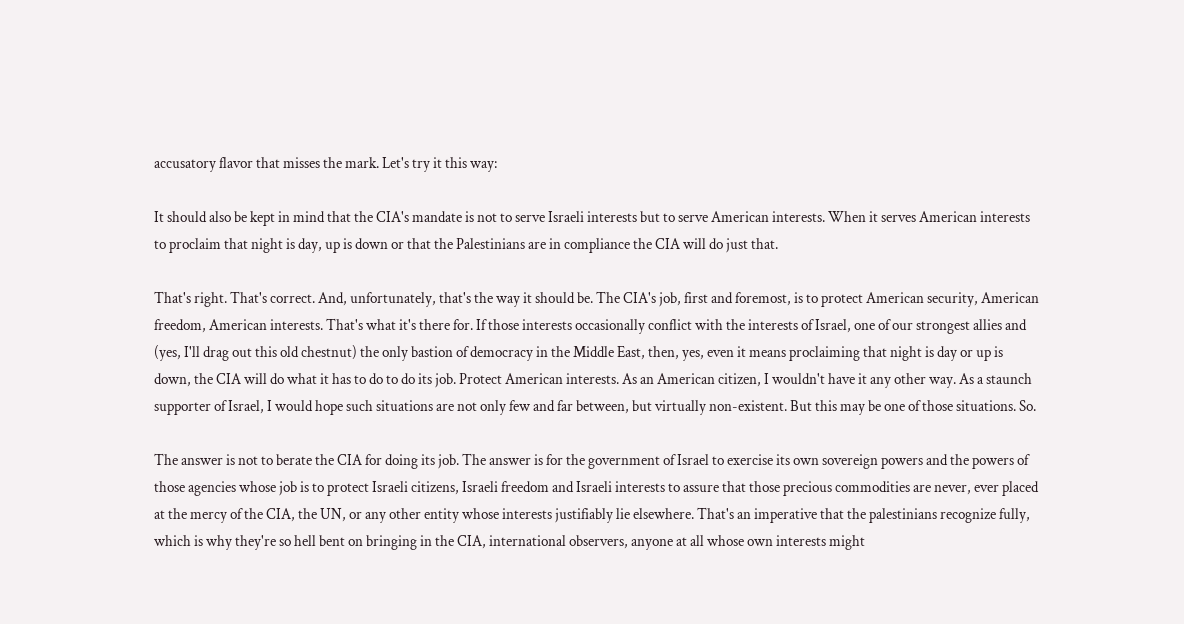accusatory flavor that misses the mark. Let's try it this way:

It should also be kept in mind that the CIA's mandate is not to serve Israeli interests but to serve American interests. When it serves American interests to proclaim that night is day, up is down or that the Palestinians are in compliance the CIA will do just that.

That's right. That's correct. And, unfortunately, that's the way it should be. The CIA's job, first and foremost, is to protect American security, American freedom, American interests. That's what it's there for. If those interests occasionally conflict with the interests of Israel, one of our strongest allies and (yes, I'll drag out this old chestnut) the only bastion of democracy in the Middle East, then, yes, even it means proclaiming that night is day or up is down, the CIA will do what it has to do to do its job. Protect American interests. As an American citizen, I wouldn't have it any other way. As a staunch supporter of Israel, I would hope such situations are not only few and far between, but virtually non-existent. But this may be one of those situations. So.

The answer is not to berate the CIA for doing its job. The answer is for the government of Israel to exercise its own sovereign powers and the powers of those agencies whose job is to protect Israeli citizens, Israeli freedom and Israeli interests to assure that those precious commodities are never, ever placed at the mercy of the CIA, the UN, or any other entity whose interests justifiably lie elsewhere. That's an imperative that the palestinians recognize fully, which is why they're so hell bent on bringing in the CIA, international observers, anyone at all whose own interests might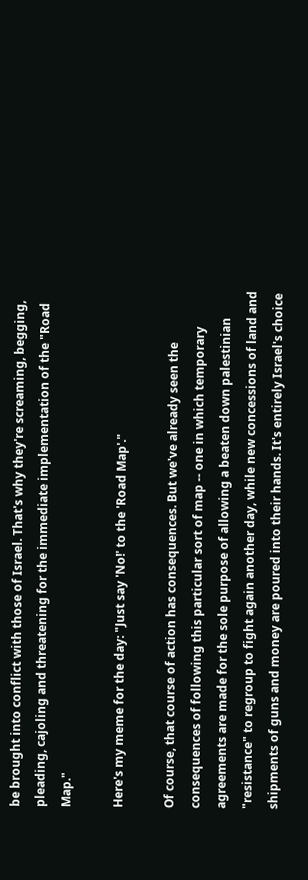be brought into conflict with those of Israel. That's why they're screaming, begging, pleading, cajoling and threatening for the immediate implementation of the "Road Map."

Here's my meme for the day: "Just say 'No!' to the 'Road Map'."

Of course, that course of action has consequences. But we've already seen the consequences of following this particular sort of map -- one in which temporary agreements are made for the sole purpose of allowing a beaten down palestinian "resistance" to regroup to fight again another day, while new concessions of land and shipments of guns and money are poured into their hands. It's entirely Israel's choice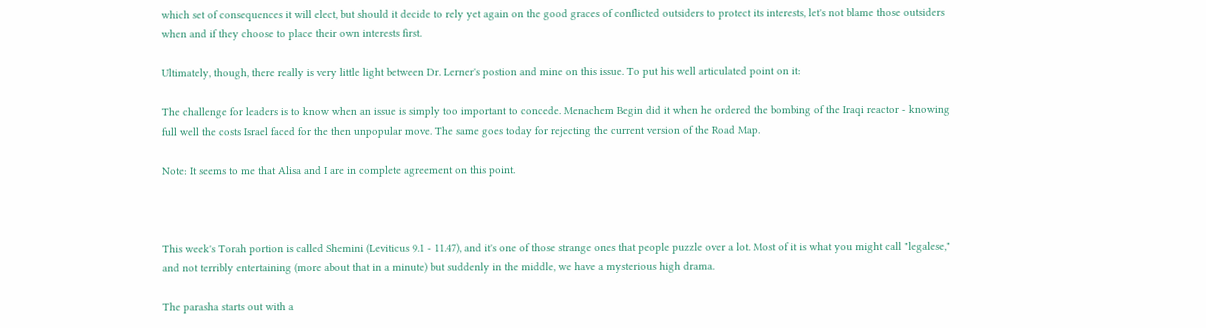which set of consequences it will elect, but should it decide to rely yet again on the good graces of conflicted outsiders to protect its interests, let's not blame those outsiders when and if they choose to place their own interests first.

Ultimately, though, there really is very little light between Dr. Lerner's postion and mine on this issue. To put his well articulated point on it:

The challenge for leaders is to know when an issue is simply too important to concede. Menachem Begin did it when he ordered the bombing of the Iraqi reactor - knowing full well the costs Israel faced for the then unpopular move. The same goes today for rejecting the current version of the Road Map.

Note: It seems to me that Alisa and I are in complete agreement on this point.



This week's Torah portion is called Shemini (Leviticus 9.1 - 11.47), and it's one of those strange ones that people puzzle over a lot. Most of it is what you might call "legalese," and not terribly entertaining (more about that in a minute) but suddenly in the middle, we have a mysterious high drama.

The parasha starts out with a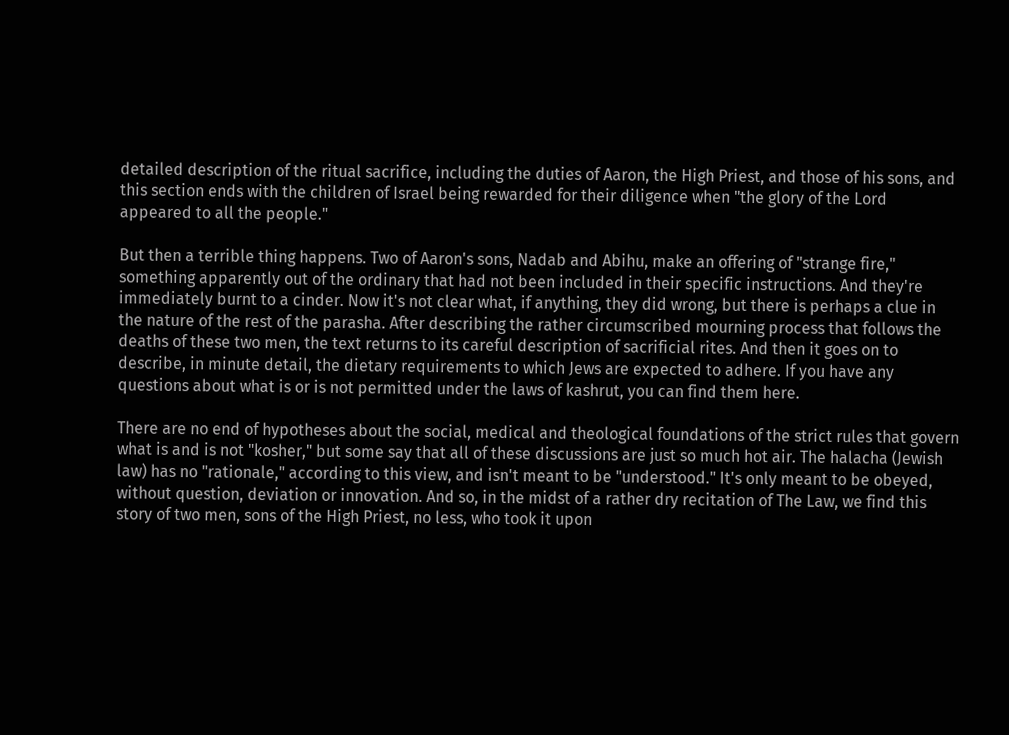detailed description of the ritual sacrifice, including the duties of Aaron, the High Priest, and those of his sons, and this section ends with the children of Israel being rewarded for their diligence when "the glory of the Lord appeared to all the people."

But then a terrible thing happens. Two of Aaron's sons, Nadab and Abihu, make an offering of "strange fire," something apparently out of the ordinary that had not been included in their specific instructions. And they're immediately burnt to a cinder. Now it's not clear what, if anything, they did wrong, but there is perhaps a clue in the nature of the rest of the parasha. After describing the rather circumscribed mourning process that follows the deaths of these two men, the text returns to its careful description of sacrificial rites. And then it goes on to describe, in minute detail, the dietary requirements to which Jews are expected to adhere. If you have any questions about what is or is not permitted under the laws of kashrut, you can find them here.

There are no end of hypotheses about the social, medical and theological foundations of the strict rules that govern what is and is not "kosher," but some say that all of these discussions are just so much hot air. The halacha (Jewish law) has no "rationale," according to this view, and isn't meant to be "understood." It's only meant to be obeyed, without question, deviation or innovation. And so, in the midst of a rather dry recitation of The Law, we find this story of two men, sons of the High Priest, no less, who took it upon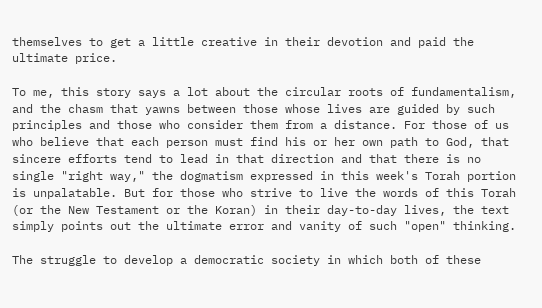themselves to get a little creative in their devotion and paid the ultimate price.

To me, this story says a lot about the circular roots of fundamentalism, and the chasm that yawns between those whose lives are guided by such principles and those who consider them from a distance. For those of us who believe that each person must find his or her own path to God, that sincere efforts tend to lead in that direction and that there is no single "right way," the dogmatism expressed in this week's Torah portion is unpalatable. But for those who strive to live the words of this Torah (or the New Testament or the Koran) in their day-to-day lives, the text simply points out the ultimate error and vanity of such "open" thinking.

The struggle to develop a democratic society in which both of these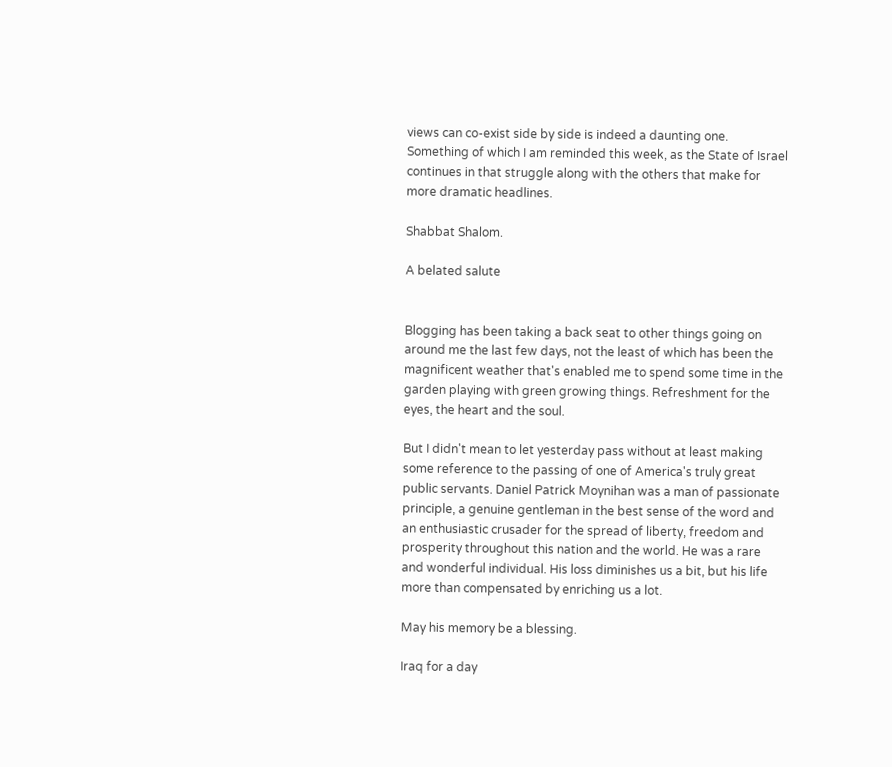views can co-exist side by side is indeed a daunting one. Something of which I am reminded this week, as the State of Israel continues in that struggle along with the others that make for more dramatic headlines.

Shabbat Shalom.

A belated salute


Blogging has been taking a back seat to other things going on around me the last few days, not the least of which has been the magnificent weather that's enabled me to spend some time in the garden playing with green growing things. Refreshment for the eyes, the heart and the soul.

But I didn't mean to let yesterday pass without at least making some reference to the passing of one of America's truly great public servants. Daniel Patrick Moynihan was a man of passionate principle, a genuine gentleman in the best sense of the word and an enthusiastic crusader for the spread of liberty, freedom and prosperity throughout this nation and the world. He was a rare and wonderful individual. His loss diminishes us a bit, but his life more than compensated by enriching us a lot.

May his memory be a blessing.

Iraq for a day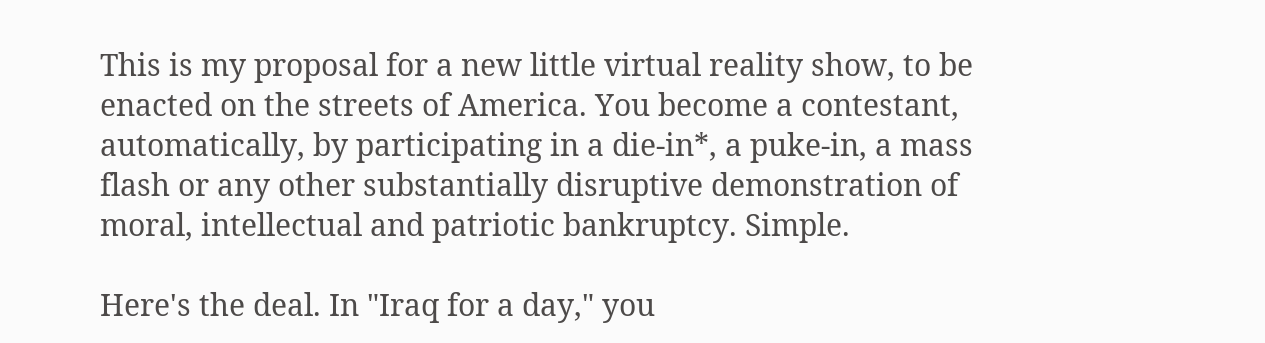This is my proposal for a new little virtual reality show, to be enacted on the streets of America. You become a contestant, automatically, by participating in a die-in*, a puke-in, a mass flash or any other substantially disruptive demonstration of moral, intellectual and patriotic bankruptcy. Simple.

Here's the deal. In "Iraq for a day," you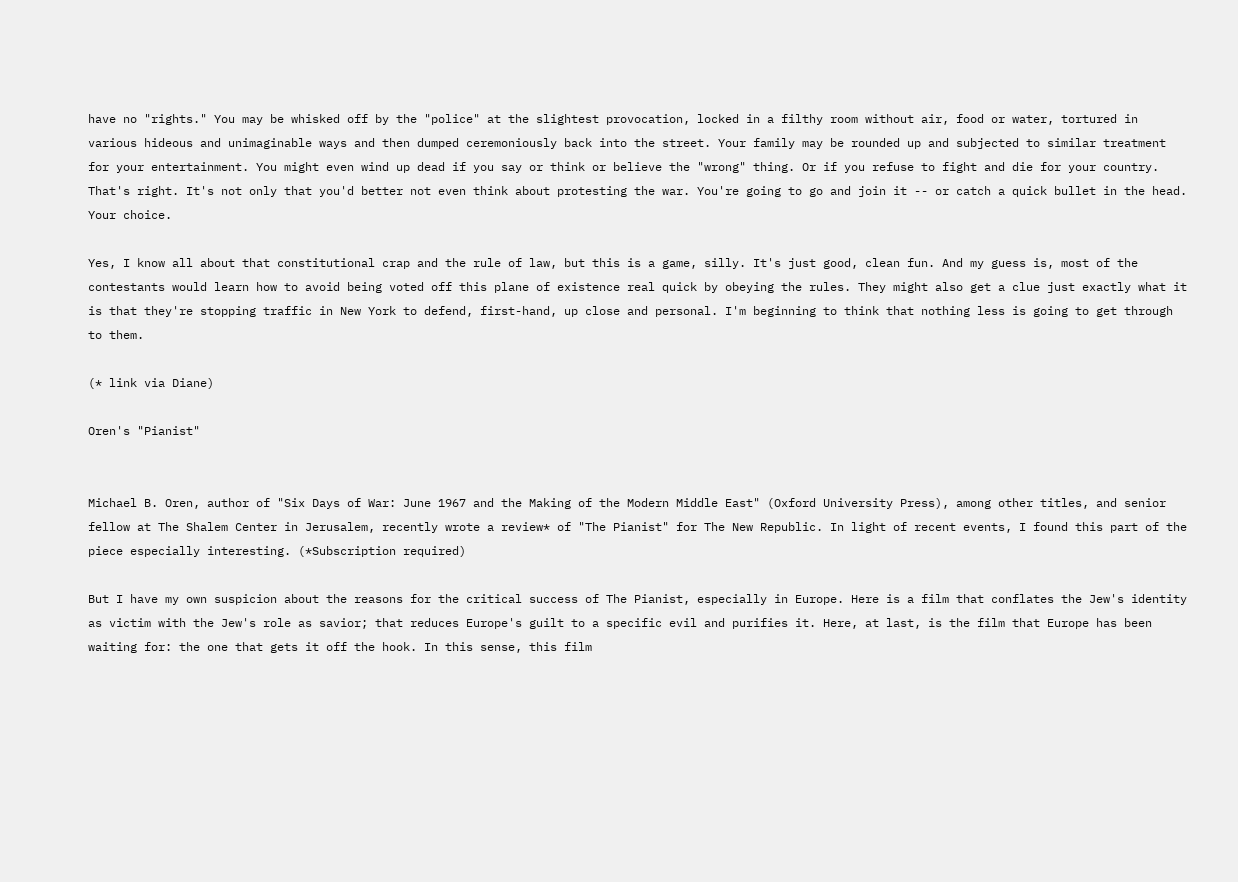have no "rights." You may be whisked off by the "police" at the slightest provocation, locked in a filthy room without air, food or water, tortured in various hideous and unimaginable ways and then dumped ceremoniously back into the street. Your family may be rounded up and subjected to similar treatment for your entertainment. You might even wind up dead if you say or think or believe the "wrong" thing. Or if you refuse to fight and die for your country. That's right. It's not only that you'd better not even think about protesting the war. You're going to go and join it -- or catch a quick bullet in the head. Your choice.

Yes, I know all about that constitutional crap and the rule of law, but this is a game, silly. It's just good, clean fun. And my guess is, most of the contestants would learn how to avoid being voted off this plane of existence real quick by obeying the rules. They might also get a clue just exactly what it is that they're stopping traffic in New York to defend, first-hand, up close and personal. I'm beginning to think that nothing less is going to get through to them.

(* link via Diane)

Oren's "Pianist"


Michael B. Oren, author of "Six Days of War: June 1967 and the Making of the Modern Middle East" (Oxford University Press), among other titles, and senior fellow at The Shalem Center in Jerusalem, recently wrote a review* of "The Pianist" for The New Republic. In light of recent events, I found this part of the piece especially interesting. (*Subscription required)

But I have my own suspicion about the reasons for the critical success of The Pianist, especially in Europe. Here is a film that conflates the Jew's identity as victim with the Jew's role as savior; that reduces Europe's guilt to a specific evil and purifies it. Here, at last, is the film that Europe has been waiting for: the one that gets it off the hook. In this sense, this film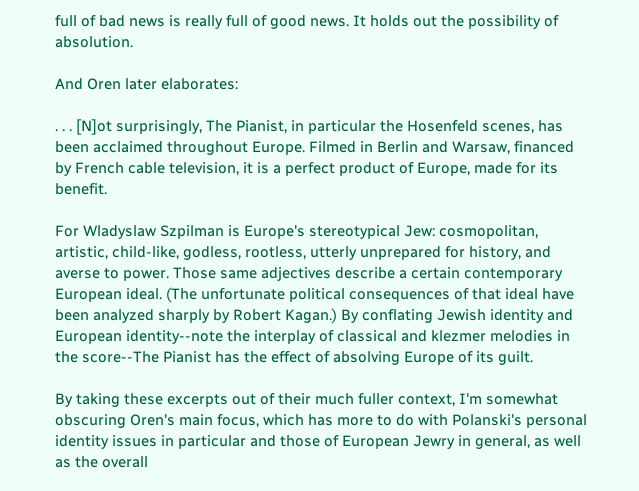full of bad news is really full of good news. It holds out the possibility of absolution.

And Oren later elaborates:

. . . [N]ot surprisingly, The Pianist, in particular the Hosenfeld scenes, has been acclaimed throughout Europe. Filmed in Berlin and Warsaw, financed by French cable television, it is a perfect product of Europe, made for its benefit.

For Wladyslaw Szpilman is Europe's stereotypical Jew: cosmopolitan, artistic, child-like, godless, rootless, utterly unprepared for history, and averse to power. Those same adjectives describe a certain contemporary European ideal. (The unfortunate political consequences of that ideal have been analyzed sharply by Robert Kagan.) By conflating Jewish identity and European identity--note the interplay of classical and klezmer melodies in the score--The Pianist has the effect of absolving Europe of its guilt.

By taking these excerpts out of their much fuller context, I'm somewhat obscuring Oren's main focus, which has more to do with Polanski's personal identity issues in particular and those of European Jewry in general, as well as the overall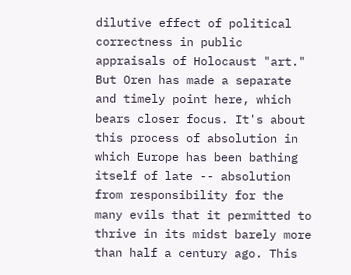dilutive effect of political correctness in public appraisals of Holocaust "art." But Oren has made a separate and timely point here, which bears closer focus. It's about this process of absolution in which Europe has been bathing itself of late -- absolution from responsibility for the many evils that it permitted to thrive in its midst barely more than half a century ago. This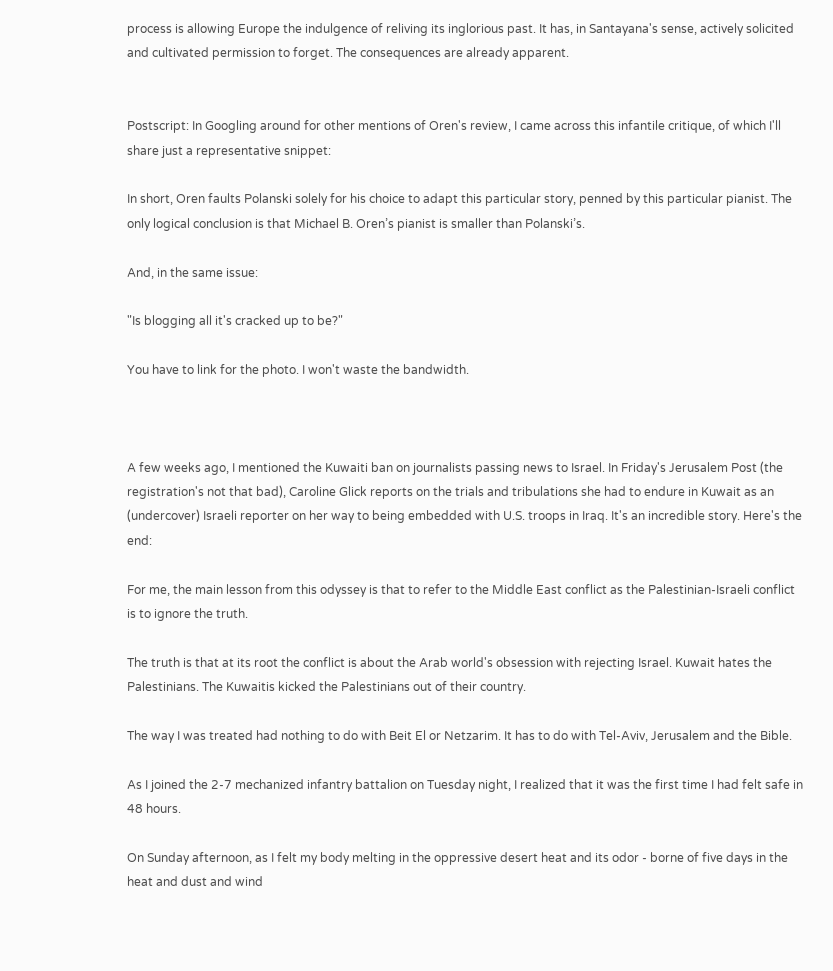process is allowing Europe the indulgence of reliving its inglorious past. It has, in Santayana's sense, actively solicited and cultivated permission to forget. The consequences are already apparent.


Postscript: In Googling around for other mentions of Oren's review, I came across this infantile critique, of which I'll share just a representative snippet:

In short, Oren faults Polanski solely for his choice to adapt this particular story, penned by this particular pianist. The only logical conclusion is that Michael B. Oren’s pianist is smaller than Polanski’s.

And, in the same issue:

"Is blogging all it's cracked up to be?"

You have to link for the photo. I won't waste the bandwidth.



A few weeks ago, I mentioned the Kuwaiti ban on journalists passing news to Israel. In Friday's Jerusalem Post (the registration's not that bad), Caroline Glick reports on the trials and tribulations she had to endure in Kuwait as an (undercover) Israeli reporter on her way to being embedded with U.S. troops in Iraq. It's an incredible story. Here's the end:

For me, the main lesson from this odyssey is that to refer to the Middle East conflict as the Palestinian-Israeli conflict is to ignore the truth.

The truth is that at its root the conflict is about the Arab world's obsession with rejecting Israel. Kuwait hates the Palestinians. The Kuwaitis kicked the Palestinians out of their country.

The way I was treated had nothing to do with Beit El or Netzarim. It has to do with Tel-Aviv, Jerusalem and the Bible.

As I joined the 2-7 mechanized infantry battalion on Tuesday night, I realized that it was the first time I had felt safe in 48 hours.

On Sunday afternoon, as I felt my body melting in the oppressive desert heat and its odor - borne of five days in the heat and dust and wind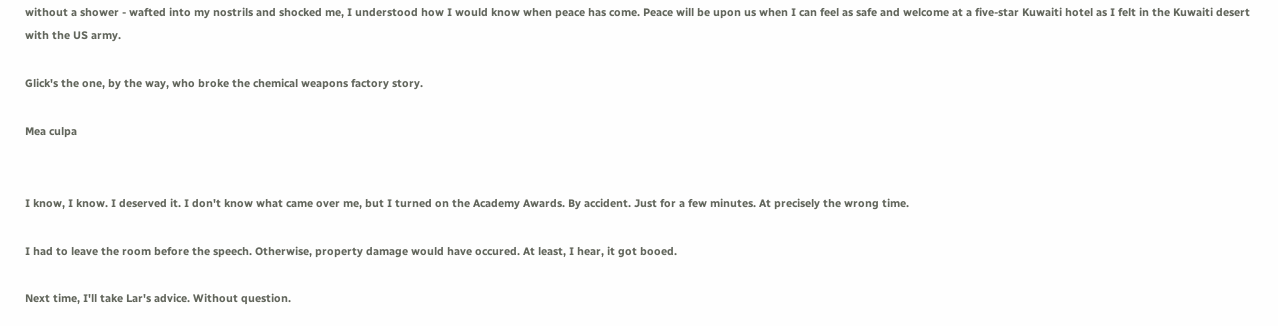without a shower - wafted into my nostrils and shocked me, I understood how I would know when peace has come. Peace will be upon us when I can feel as safe and welcome at a five-star Kuwaiti hotel as I felt in the Kuwaiti desert with the US army.

Glick's the one, by the way, who broke the chemical weapons factory story.

Mea culpa


I know, I know. I deserved it. I don't know what came over me, but I turned on the Academy Awards. By accident. Just for a few minutes. At precisely the wrong time.

I had to leave the room before the speech. Otherwise, property damage would have occured. At least, I hear, it got booed.

Next time, I'll take Lar's advice. Without question.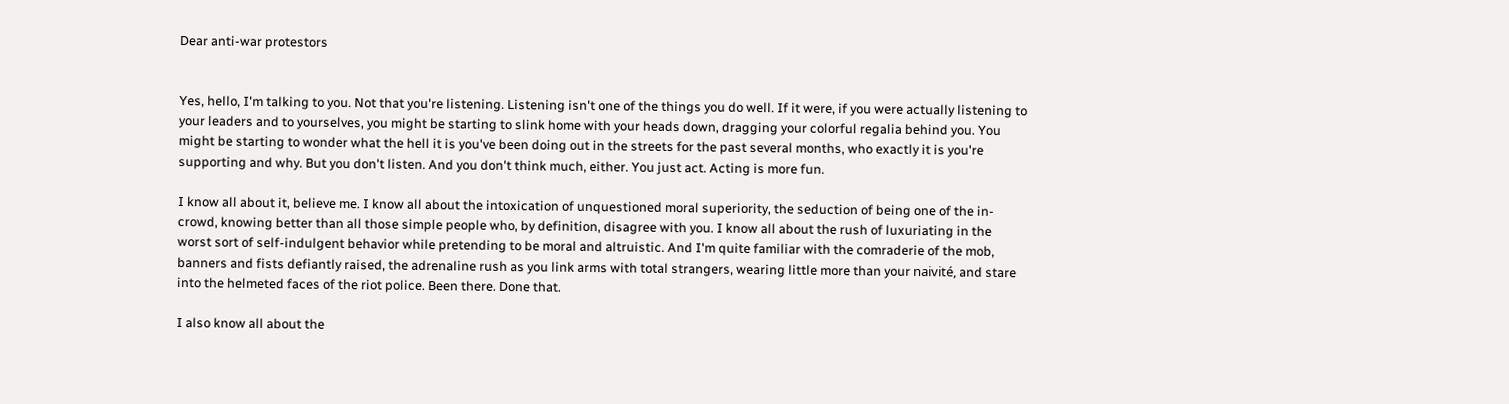Dear anti-war protestors


Yes, hello, I'm talking to you. Not that you're listening. Listening isn't one of the things you do well. If it were, if you were actually listening to your leaders and to yourselves, you might be starting to slink home with your heads down, dragging your colorful regalia behind you. You might be starting to wonder what the hell it is you've been doing out in the streets for the past several months, who exactly it is you're supporting and why. But you don't listen. And you don't think much, either. You just act. Acting is more fun.

I know all about it, believe me. I know all about the intoxication of unquestioned moral superiority, the seduction of being one of the in-crowd, knowing better than all those simple people who, by definition, disagree with you. I know all about the rush of luxuriating in the worst sort of self-indulgent behavior while pretending to be moral and altruistic. And I'm quite familiar with the comraderie of the mob, banners and fists defiantly raised, the adrenaline rush as you link arms with total strangers, wearing little more than your naivité, and stare into the helmeted faces of the riot police. Been there. Done that.

I also know all about the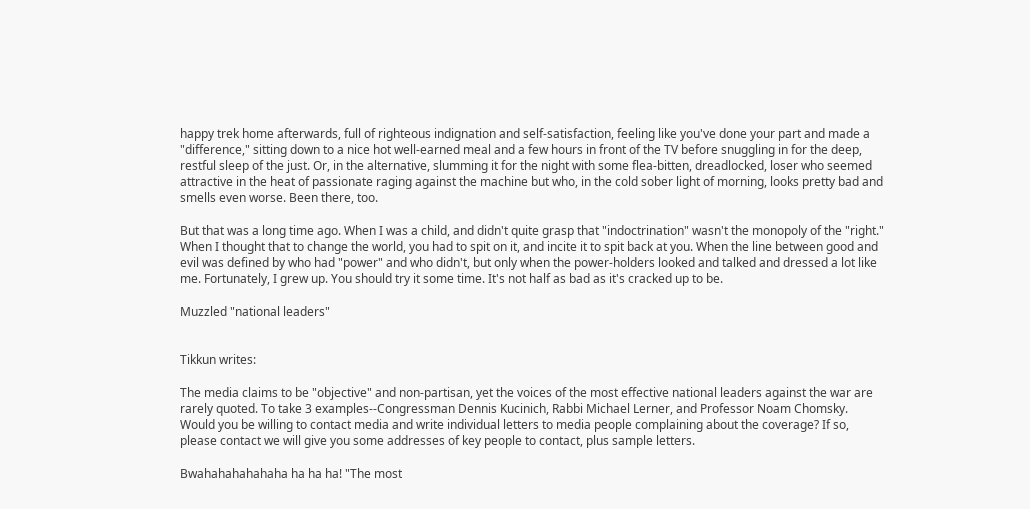happy trek home afterwards, full of righteous indignation and self-satisfaction, feeling like you've done your part and made a "difference," sitting down to a nice hot well-earned meal and a few hours in front of the TV before snuggling in for the deep, restful sleep of the just. Or, in the alternative, slumming it for the night with some flea-bitten, dreadlocked, loser who seemed attractive in the heat of passionate raging against the machine but who, in the cold sober light of morning, looks pretty bad and smells even worse. Been there, too.

But that was a long time ago. When I was a child, and didn't quite grasp that "indoctrination" wasn't the monopoly of the "right." When I thought that to change the world, you had to spit on it, and incite it to spit back at you. When the line between good and evil was defined by who had "power" and who didn't, but only when the power-holders looked and talked and dressed a lot like me. Fortunately, I grew up. You should try it some time. It's not half as bad as it's cracked up to be.

Muzzled "national leaders"


Tikkun writes:

The media claims to be "objective" and non-partisan, yet the voices of the most effective national leaders against the war are rarely quoted. To take 3 examples--Congressman Dennis Kucinich, Rabbi Michael Lerner, and Professor Noam Chomsky. Would you be willing to contact media and write individual letters to media people complaining about the coverage? If so, please contact we will give you some addresses of key people to contact, plus sample letters.

Bwahahahahahaha ha ha ha! "The most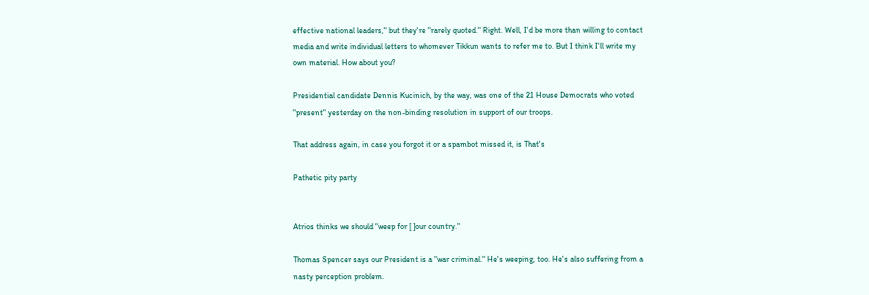effective national leaders," but they're "rarely quoted." Right. Well, I'd be more than willing to contact media and write individual letters to whomever Tikkun wants to refer me to. But I think I'll write my own material. How about you?

Presidential candidate Dennis Kucinich, by the way, was one of the 21 House Democrats who voted "present" yesterday on the non-binding resolution in support of our troops.

That address again, in case you forgot it or a spambot missed it, is That's

Pathetic pity party


Atrios thinks we should "weep for [ ]our country."

Thomas Spencer says our President is a "war criminal." He's weeping, too. He's also suffering from a nasty perception problem.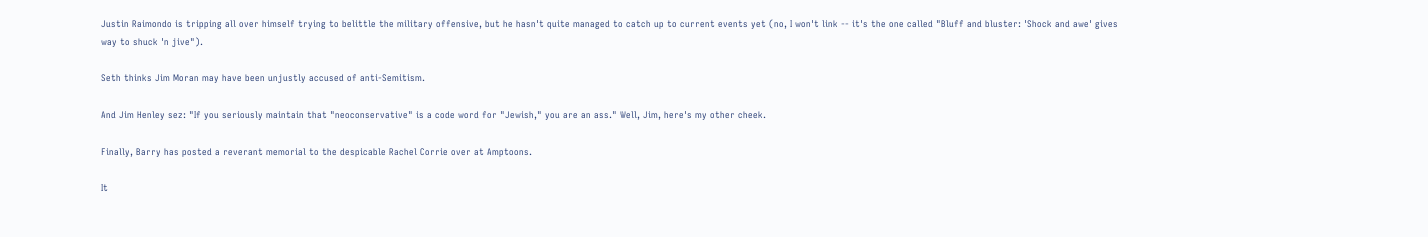Justin Raimondo is tripping all over himself trying to belittle the military offensive, but he hasn't quite managed to catch up to current events yet (no, I won't link -- it's the one called "Bluff and bluster: 'Shock and awe' gives way to shuck 'n jive").

Seth thinks Jim Moran may have been unjustly accused of anti-Semitism.

And Jim Henley sez: "If you seriously maintain that "neoconservative" is a code word for "Jewish," you are an ass." Well, Jim, here's my other cheek.

Finally, Barry has posted a reverant memorial to the despicable Rachel Corrie over at Amptoons.

It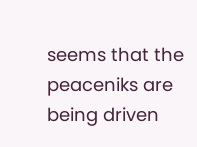seems that the peaceniks are being driven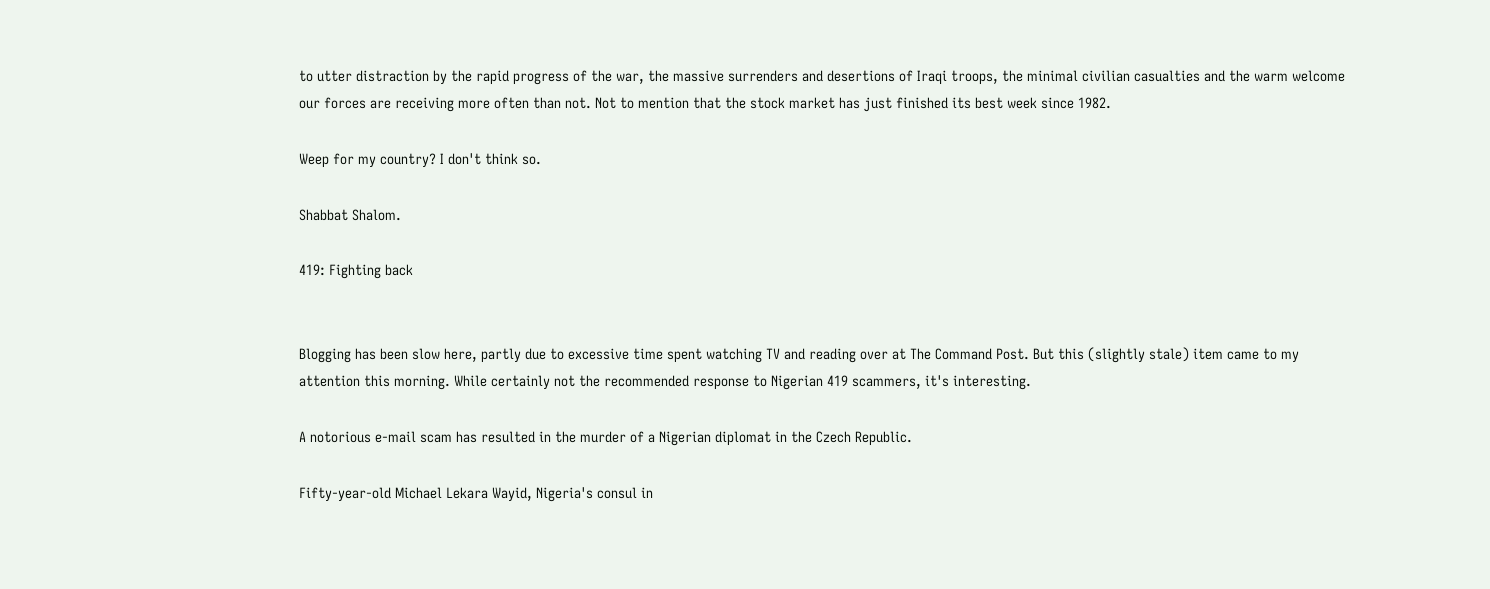to utter distraction by the rapid progress of the war, the massive surrenders and desertions of Iraqi troops, the minimal civilian casualties and the warm welcome our forces are receiving more often than not. Not to mention that the stock market has just finished its best week since 1982.

Weep for my country? I don't think so.

Shabbat Shalom.

419: Fighting back


Blogging has been slow here, partly due to excessive time spent watching TV and reading over at The Command Post. But this (slightly stale) item came to my attention this morning. While certainly not the recommended response to Nigerian 419 scammers, it's interesting.

A notorious e-mail scam has resulted in the murder of a Nigerian diplomat in the Czech Republic.

Fifty-year-old Michael Lekara Wayid, Nigeria's consul in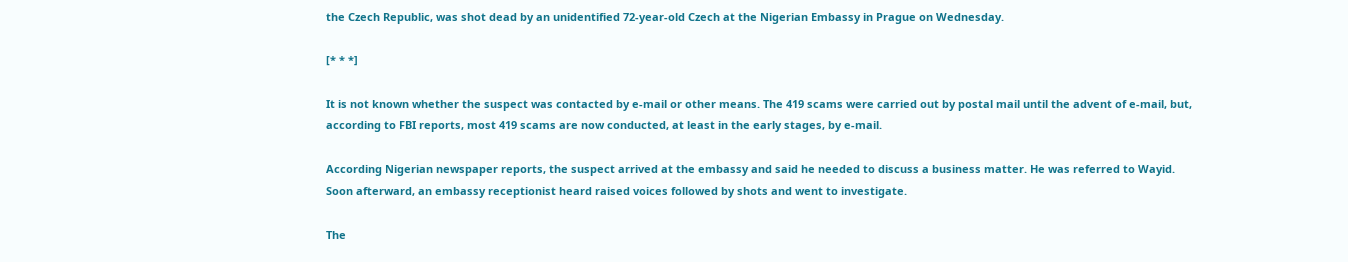the Czech Republic, was shot dead by an unidentified 72-year-old Czech at the Nigerian Embassy in Prague on Wednesday.

[* * *]

It is not known whether the suspect was contacted by e-mail or other means. The 419 scams were carried out by postal mail until the advent of e-mail, but, according to FBI reports, most 419 scams are now conducted, at least in the early stages, by e-mail.

According Nigerian newspaper reports, the suspect arrived at the embassy and said he needed to discuss a business matter. He was referred to Wayid. Soon afterward, an embassy receptionist heard raised voices followed by shots and went to investigate.

The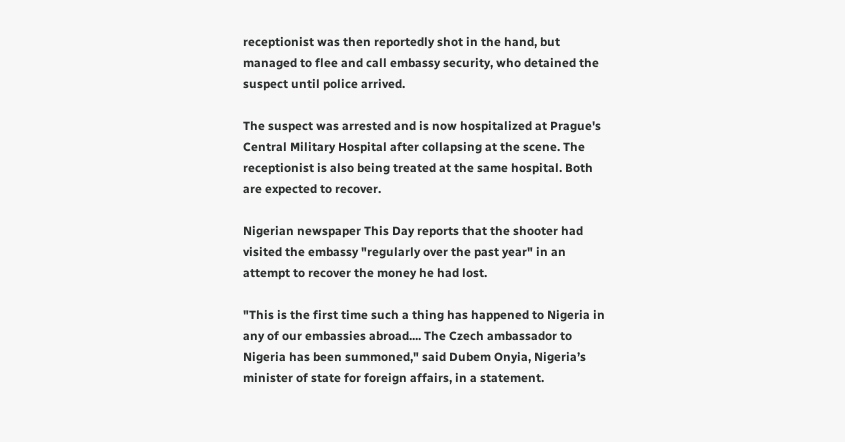receptionist was then reportedly shot in the hand, but managed to flee and call embassy security, who detained the suspect until police arrived.

The suspect was arrested and is now hospitalized at Prague's Central Military Hospital after collapsing at the scene. The receptionist is also being treated at the same hospital. Both are expected to recover.

Nigerian newspaper This Day reports that the shooter had visited the embassy "regularly over the past year" in an attempt to recover the money he had lost.

"This is the first time such a thing has happened to Nigeria in any of our embassies abroad.... The Czech ambassador to Nigeria has been summoned," said Dubem Onyia, Nigeria’s minister of state for foreign affairs, in a statement.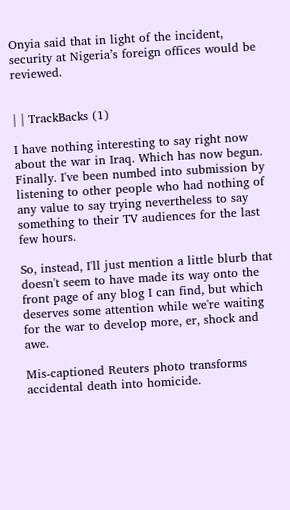Onyia said that in light of the incident, security at Nigeria’s foreign offices would be reviewed.


| | TrackBacks (1)

I have nothing interesting to say right now about the war in Iraq. Which has now begun. Finally. I've been numbed into submission by listening to other people who had nothing of any value to say trying nevertheless to say something to their TV audiences for the last few hours.

So, instead, I'll just mention a little blurb that doesn't seem to have made its way onto the front page of any blog I can find, but which deserves some attention while we're waiting for the war to develop more, er, shock and awe.

Mis-captioned Reuters photo transforms accidental death into homicide.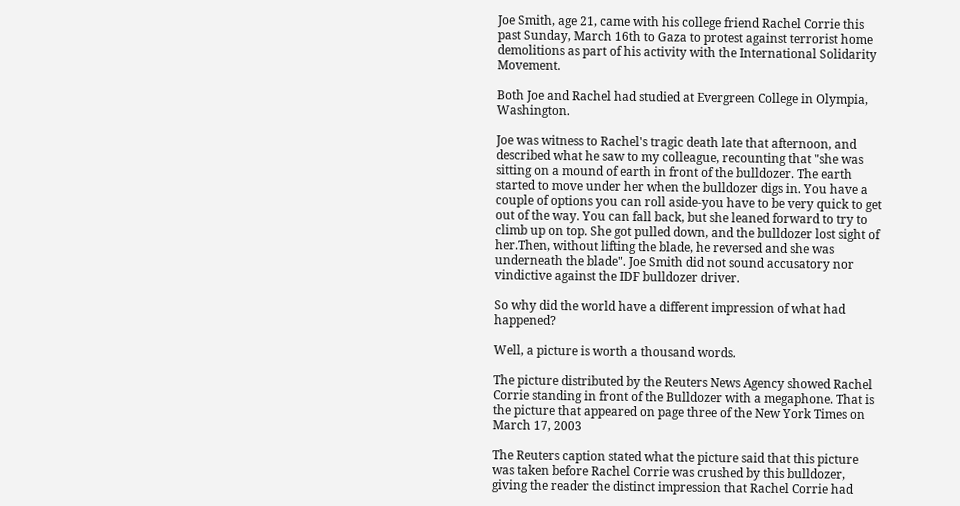Joe Smith, age 21, came with his college friend Rachel Corrie this past Sunday, March 16th to Gaza to protest against terrorist home demolitions as part of his activity with the International Solidarity Movement.

Both Joe and Rachel had studied at Evergreen College in Olympia, Washington.

Joe was witness to Rachel's tragic death late that afternoon, and described what he saw to my colleague, recounting that "she was sitting on a mound of earth in front of the bulldozer. The earth started to move under her when the bulldozer digs in. You have a couple of options you can roll aside-you have to be very quick to get out of the way. You can fall back, but she leaned forward to try to climb up on top. She got pulled down, and the bulldozer lost sight of her.Then, without lifting the blade, he reversed and she was underneath the blade". Joe Smith did not sound accusatory nor vindictive against the IDF bulldozer driver.

So why did the world have a different impression of what had happened?

Well, a picture is worth a thousand words.

The picture distributed by the Reuters News Agency showed Rachel Corrie standing in front of the Bulldozer with a megaphone. That is the picture that appeared on page three of the New York Times on March 17, 2003

The Reuters caption stated what the picture said that this picture was taken before Rachel Corrie was crushed by this bulldozer, giving the reader the distinct impression that Rachel Corrie had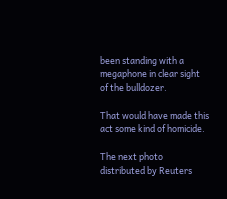been standing with a megaphone in clear sight of the bulldozer.

That would have made this act some kind of homicide.

The next photo distributed by Reuters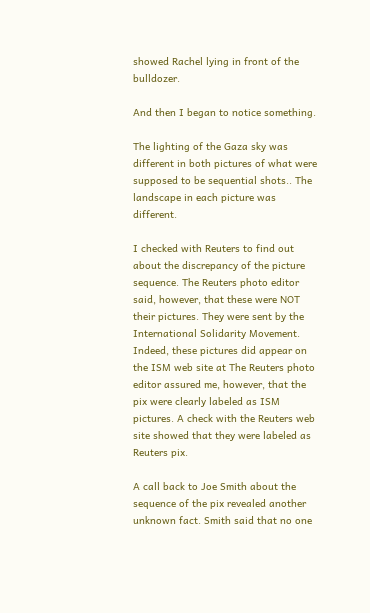showed Rachel lying in front of the bulldozer.

And then I began to notice something.

The lighting of the Gaza sky was different in both pictures of what were supposed to be sequential shots.. The landscape in each picture was different.

I checked with Reuters to find out about the discrepancy of the picture sequence. The Reuters photo editor said, however, that these were NOT their pictures. They were sent by the International Solidarity Movement. Indeed, these pictures did appear on the ISM web site at The Reuters photo editor assured me, however, that the pix were clearly labeled as ISM pictures. A check with the Reuters web site showed that they were labeled as Reuters pix.

A call back to Joe Smith about the sequence of the pix revealed another unknown fact. Smith said that no one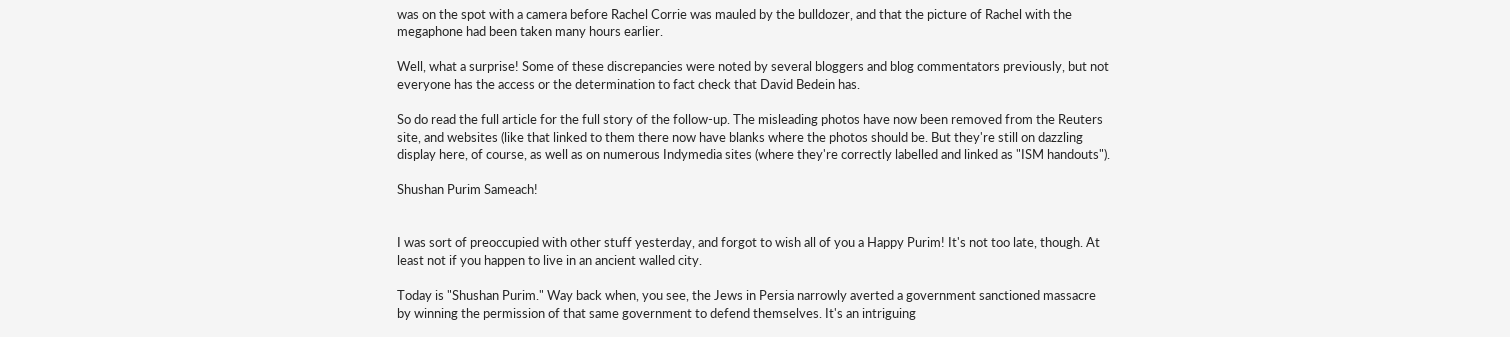was on the spot with a camera before Rachel Corrie was mauled by the bulldozer, and that the picture of Rachel with the megaphone had been taken many hours earlier.

Well, what a surprise! Some of these discrepancies were noted by several bloggers and blog commentators previously, but not everyone has the access or the determination to fact check that David Bedein has.

So do read the full article for the full story of the follow-up. The misleading photos have now been removed from the Reuters site, and websites (like that linked to them there now have blanks where the photos should be. But they're still on dazzling display here, of course, as well as on numerous Indymedia sites (where they're correctly labelled and linked as "ISM handouts").

Shushan Purim Sameach!


I was sort of preoccupied with other stuff yesterday, and forgot to wish all of you a Happy Purim! It's not too late, though. At least not if you happen to live in an ancient walled city.

Today is "Shushan Purim." Way back when, you see, the Jews in Persia narrowly averted a government sanctioned massacre by winning the permission of that same government to defend themselves. It's an intriguing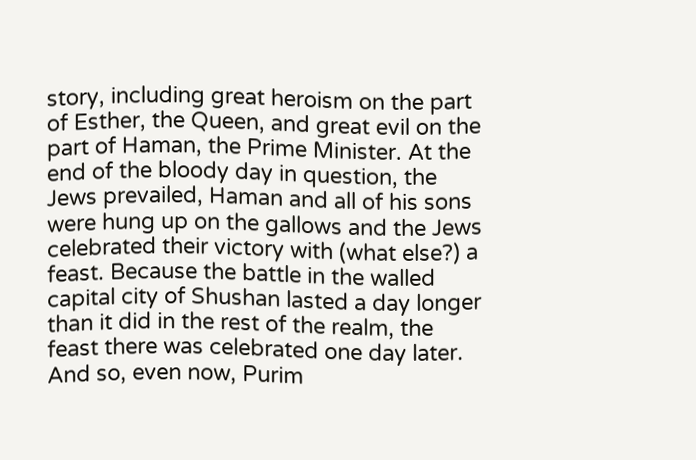story, including great heroism on the part of Esther, the Queen, and great evil on the part of Haman, the Prime Minister. At the end of the bloody day in question, the Jews prevailed, Haman and all of his sons were hung up on the gallows and the Jews celebrated their victory with (what else?) a feast. Because the battle in the walled capital city of Shushan lasted a day longer than it did in the rest of the realm, the feast there was celebrated one day later. And so, even now, Purim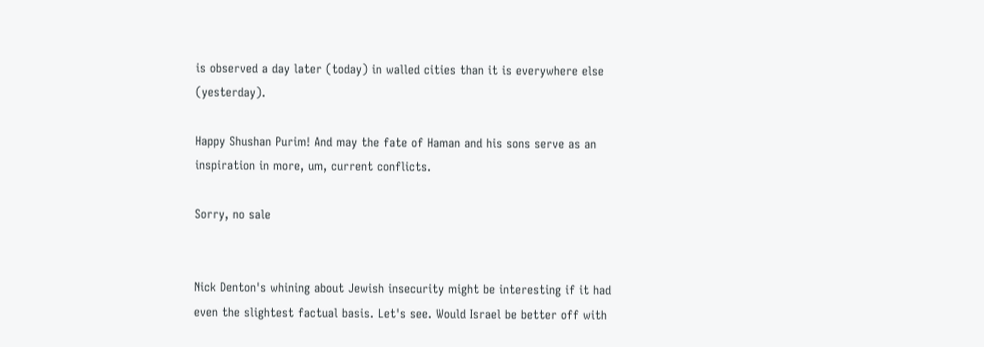is observed a day later (today) in walled cities than it is everywhere else (yesterday).

Happy Shushan Purim! And may the fate of Haman and his sons serve as an inspiration in more, um, current conflicts.

Sorry, no sale


Nick Denton's whining about Jewish insecurity might be interesting if it had even the slightest factual basis. Let's see. Would Israel be better off with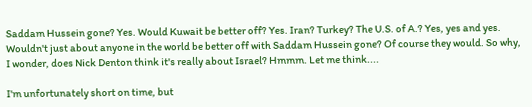Saddam Hussein gone? Yes. Would Kuwait be better off? Yes. Iran? Turkey? The U.S. of A.? Yes, yes and yes. Wouldn't just about anyone in the world be better off with Saddam Hussein gone? Of course they would. So why, I wonder, does Nick Denton think it's really about Israel? Hmmm. Let me think....

I'm unfortunately short on time, but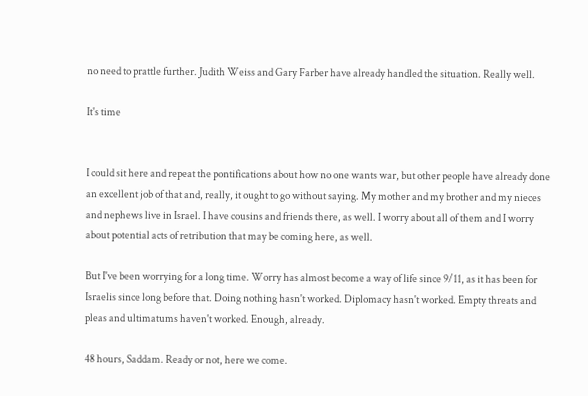no need to prattle further. Judith Weiss and Gary Farber have already handled the situation. Really well.

It's time


I could sit here and repeat the pontifications about how no one wants war, but other people have already done an excellent job of that and, really, it ought to go without saying. My mother and my brother and my nieces and nephews live in Israel. I have cousins and friends there, as well. I worry about all of them and I worry about potential acts of retribution that may be coming here, as well.

But I've been worrying for a long time. Worry has almost become a way of life since 9/11, as it has been for Israelis since long before that. Doing nothing hasn't worked. Diplomacy hasn't worked. Empty threats and pleas and ultimatums haven't worked. Enough, already.

48 hours, Saddam. Ready or not, here we come.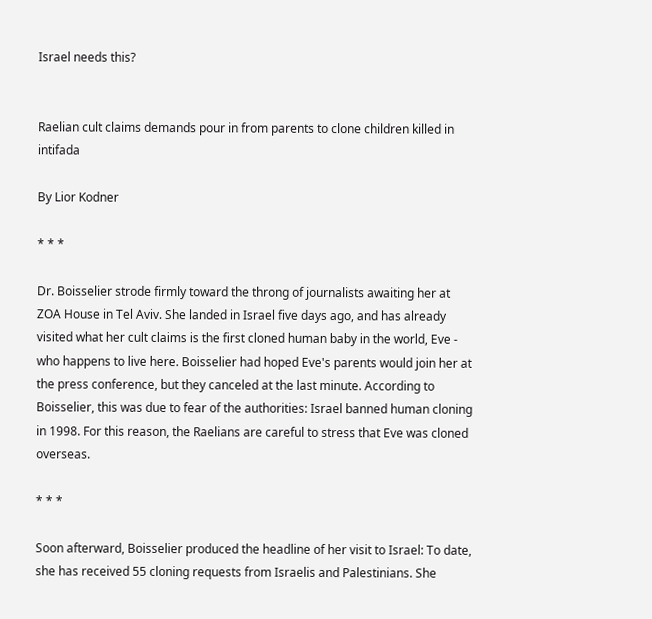Israel needs this?


Raelian cult claims demands pour in from parents to clone children killed in intifada

By Lior Kodner

* * *

Dr. Boisselier strode firmly toward the throng of journalists awaiting her at ZOA House in Tel Aviv. She landed in Israel five days ago, and has already visited what her cult claims is the first cloned human baby in the world, Eve - who happens to live here. Boisselier had hoped Eve's parents would join her at the press conference, but they canceled at the last minute. According to Boisselier, this was due to fear of the authorities: Israel banned human cloning in 1998. For this reason, the Raelians are careful to stress that Eve was cloned overseas.

* * *

Soon afterward, Boisselier produced the headline of her visit to Israel: To date, she has received 55 cloning requests from Israelis and Palestinians. She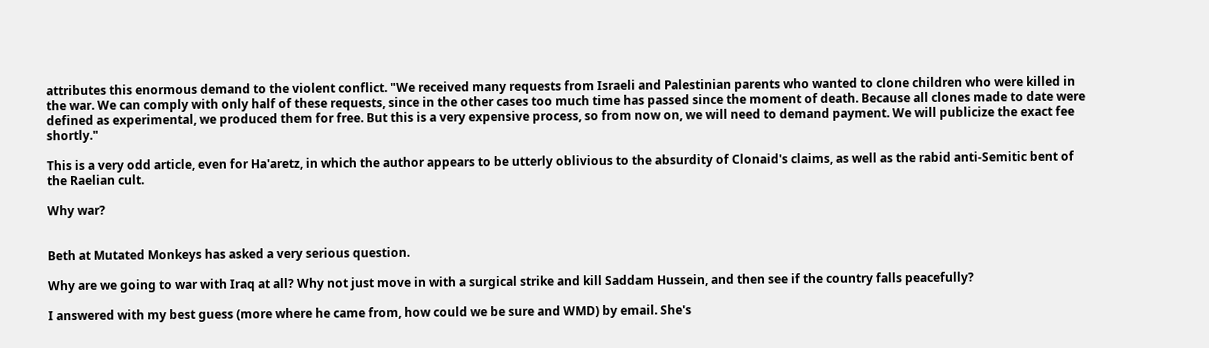attributes this enormous demand to the violent conflict. "We received many requests from Israeli and Palestinian parents who wanted to clone children who were killed in the war. We can comply with only half of these requests, since in the other cases too much time has passed since the moment of death. Because all clones made to date were defined as experimental, we produced them for free. But this is a very expensive process, so from now on, we will need to demand payment. We will publicize the exact fee shortly."

This is a very odd article, even for Ha'aretz, in which the author appears to be utterly oblivious to the absurdity of Clonaid's claims, as well as the rabid anti-Semitic bent of the Raelian cult.

Why war?


Beth at Mutated Monkeys has asked a very serious question.

Why are we going to war with Iraq at all? Why not just move in with a surgical strike and kill Saddam Hussein, and then see if the country falls peacefully?

I answered with my best guess (more where he came from, how could we be sure and WMD) by email. She's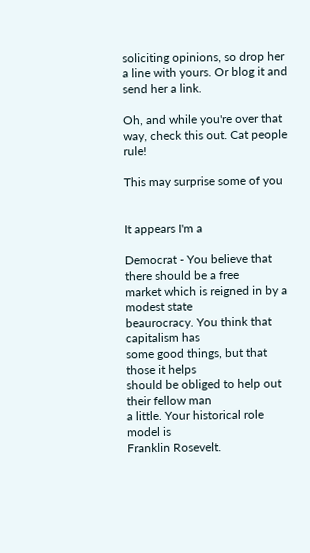soliciting opinions, so drop her a line with yours. Or blog it and send her a link.

Oh, and while you're over that way, check this out. Cat people rule!

This may surprise some of you


It appears I'm a

Democrat - You believe that there should be a free
market which is reigned in by a modest state
beaurocracy. You think that capitalism has
some good things, but that those it helps
should be obliged to help out their fellow man
a little. Your historical role model is
Franklin Rosevelt.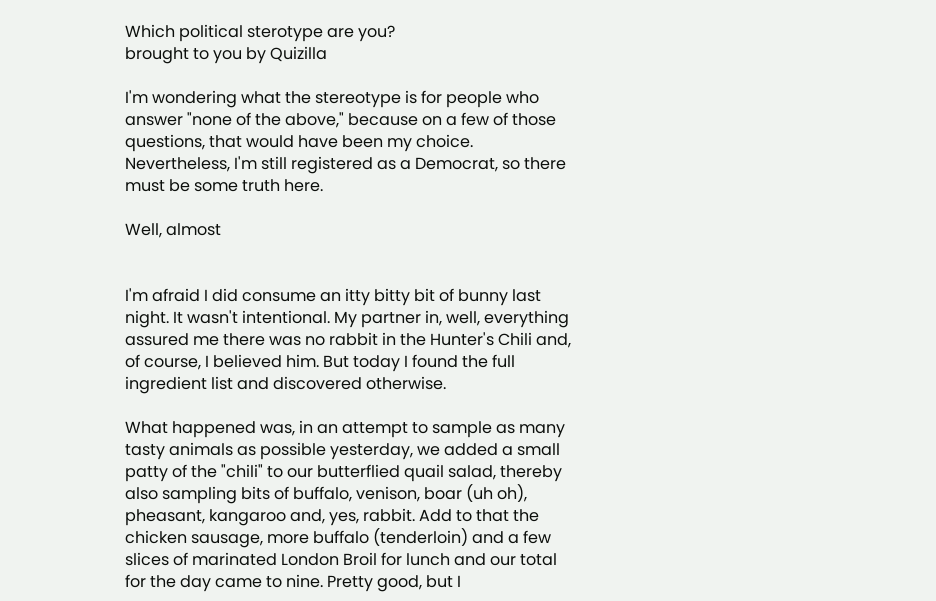Which political sterotype are you?
brought to you by Quizilla

I'm wondering what the stereotype is for people who answer "none of the above," because on a few of those questions, that would have been my choice. Nevertheless, I'm still registered as a Democrat, so there must be some truth here.

Well, almost


I'm afraid I did consume an itty bitty bit of bunny last night. It wasn't intentional. My partner in, well, everything assured me there was no rabbit in the Hunter's Chili and, of course, I believed him. But today I found the full ingredient list and discovered otherwise.

What happened was, in an attempt to sample as many tasty animals as possible yesterday, we added a small patty of the "chili" to our butterflied quail salad, thereby also sampling bits of buffalo, venison, boar (uh oh), pheasant, kangaroo and, yes, rabbit. Add to that the chicken sausage, more buffalo (tenderloin) and a few slices of marinated London Broil for lunch and our total for the day came to nine. Pretty good, but I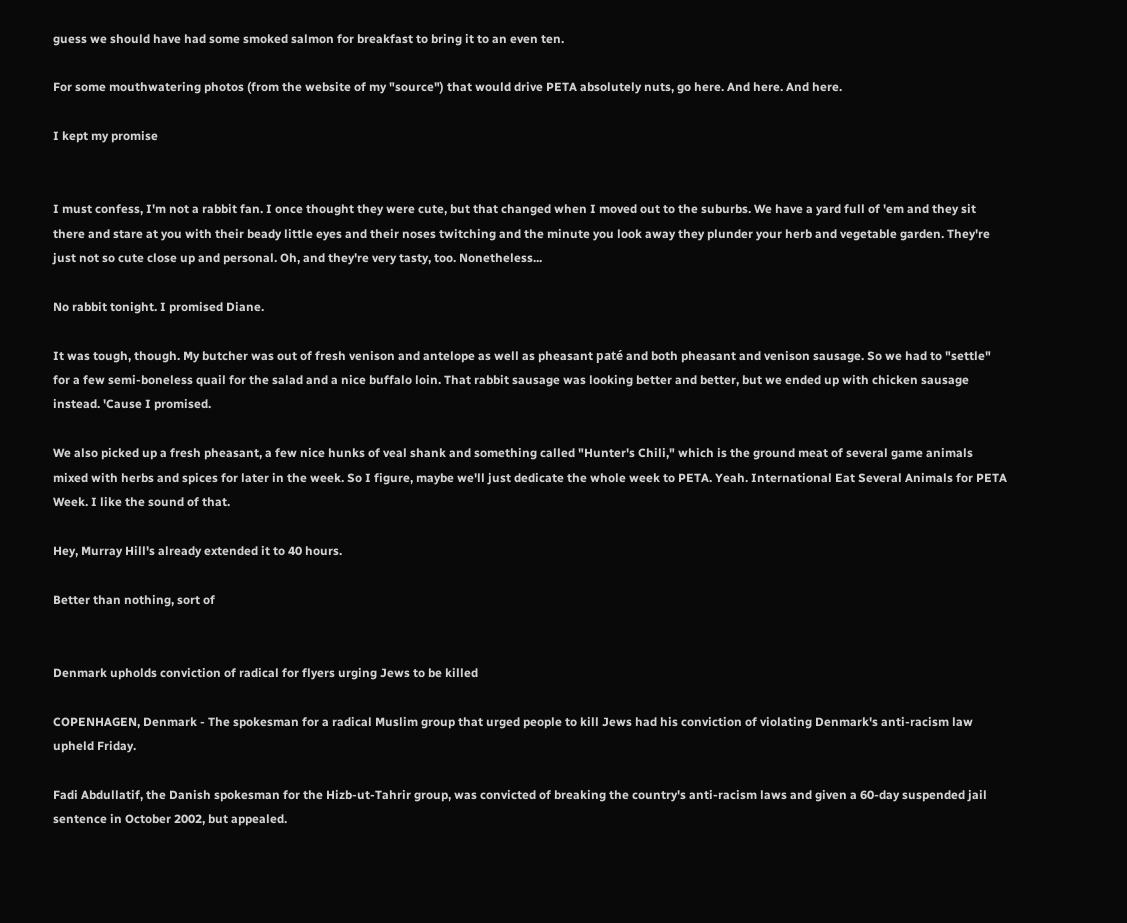guess we should have had some smoked salmon for breakfast to bring it to an even ten.

For some mouthwatering photos (from the website of my "source") that would drive PETA absolutely nuts, go here. And here. And here.

I kept my promise


I must confess, I'm not a rabbit fan. I once thought they were cute, but that changed when I moved out to the suburbs. We have a yard full of 'em and they sit there and stare at you with their beady little eyes and their noses twitching and the minute you look away they plunder your herb and vegetable garden. They're just not so cute close up and personal. Oh, and they're very tasty, too. Nonetheless...

No rabbit tonight. I promised Diane.

It was tough, though. My butcher was out of fresh venison and antelope as well as pheasant paté and both pheasant and venison sausage. So we had to "settle" for a few semi-boneless quail for the salad and a nice buffalo loin. That rabbit sausage was looking better and better, but we ended up with chicken sausage instead. 'Cause I promised.

We also picked up a fresh pheasant, a few nice hunks of veal shank and something called "Hunter's Chili," which is the ground meat of several game animals mixed with herbs and spices for later in the week. So I figure, maybe we'll just dedicate the whole week to PETA. Yeah. International Eat Several Animals for PETA Week. I like the sound of that.

Hey, Murray Hill's already extended it to 40 hours.

Better than nothing, sort of


Denmark upholds conviction of radical for flyers urging Jews to be killed

COPENHAGEN, Denmark - The spokesman for a radical Muslim group that urged people to kill Jews had his conviction of violating Denmark's anti-racism law upheld Friday.

Fadi Abdullatif, the Danish spokesman for the Hizb-ut-Tahrir group, was convicted of breaking the country's anti-racism laws and given a 60-day suspended jail sentence in October 2002, but appealed.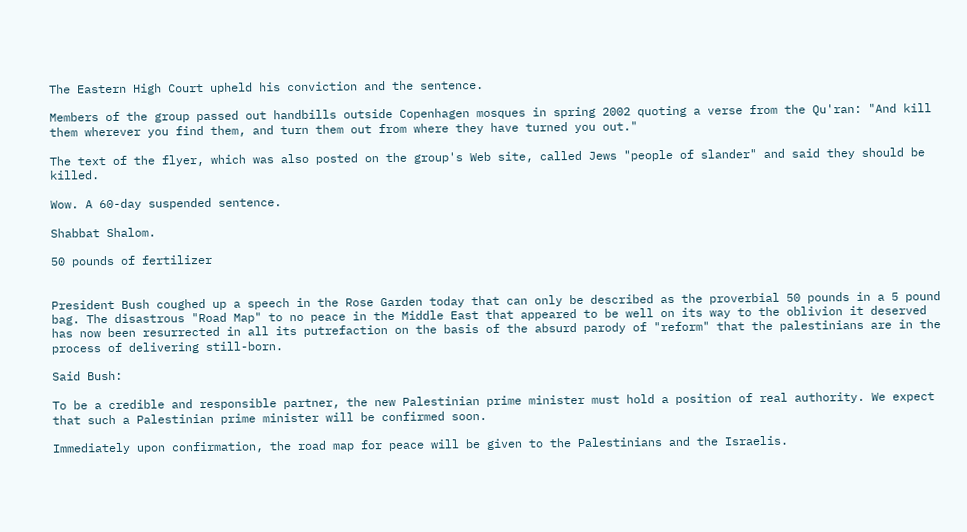The Eastern High Court upheld his conviction and the sentence.

Members of the group passed out handbills outside Copenhagen mosques in spring 2002 quoting a verse from the Qu'ran: "And kill them wherever you find them, and turn them out from where they have turned you out."

The text of the flyer, which was also posted on the group's Web site, called Jews "people of slander" and said they should be killed.

Wow. A 60-day suspended sentence.

Shabbat Shalom.

50 pounds of fertilizer


President Bush coughed up a speech in the Rose Garden today that can only be described as the proverbial 50 pounds in a 5 pound bag. The disastrous "Road Map" to no peace in the Middle East that appeared to be well on its way to the oblivion it deserved has now been resurrected in all its putrefaction on the basis of the absurd parody of "reform" that the palestinians are in the process of delivering still-born.

Said Bush:

To be a credible and responsible partner, the new Palestinian prime minister must hold a position of real authority. We expect that such a Palestinian prime minister will be confirmed soon.

Immediately upon confirmation, the road map for peace will be given to the Palestinians and the Israelis.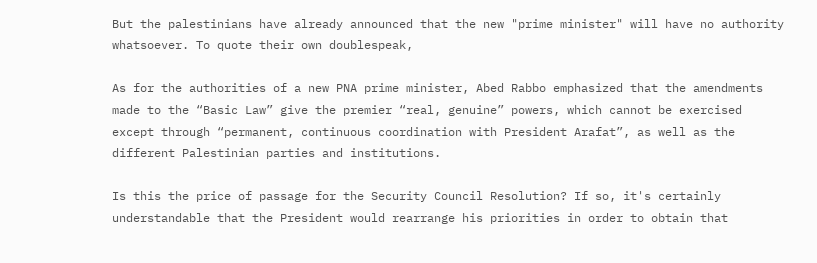But the palestinians have already announced that the new "prime minister" will have no authority whatsoever. To quote their own doublespeak,

As for the authorities of a new PNA prime minister, Abed Rabbo emphasized that the amendments made to the “Basic Law” give the premier “real, genuine” powers, which cannot be exercised except through “permanent, continuous coordination with President Arafat”, as well as the different Palestinian parties and institutions.

Is this the price of passage for the Security Council Resolution? If so, it's certainly understandable that the President would rearrange his priorities in order to obtain that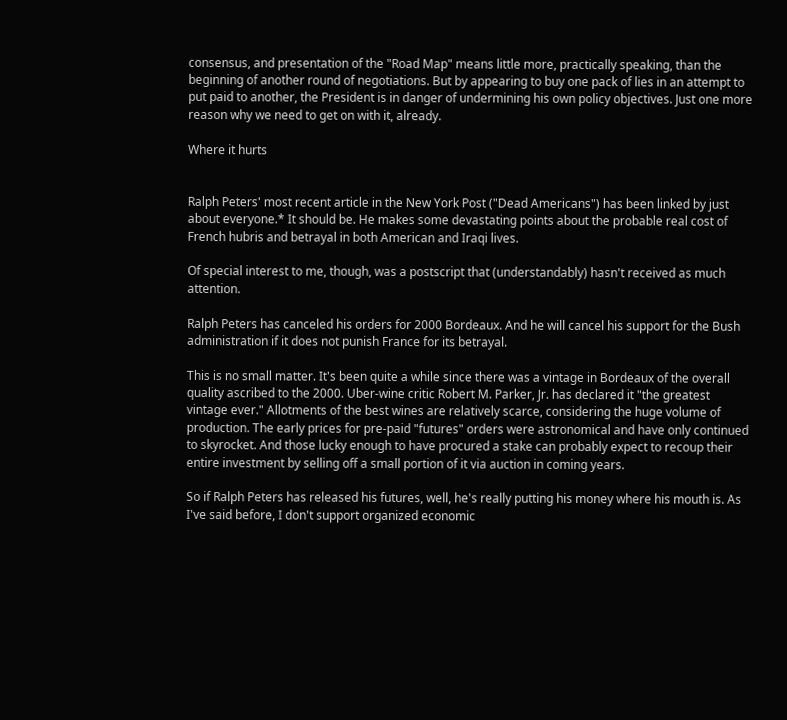consensus, and presentation of the "Road Map" means little more, practically speaking, than the beginning of another round of negotiations. But by appearing to buy one pack of lies in an attempt to put paid to another, the President is in danger of undermining his own policy objectives. Just one more reason why we need to get on with it, already.

Where it hurts


Ralph Peters' most recent article in the New York Post ("Dead Americans") has been linked by just about everyone.* It should be. He makes some devastating points about the probable real cost of French hubris and betrayal in both American and Iraqi lives.

Of special interest to me, though, was a postscript that (understandably) hasn't received as much attention.

Ralph Peters has canceled his orders for 2000 Bordeaux. And he will cancel his support for the Bush administration if it does not punish France for its betrayal.

This is no small matter. It's been quite a while since there was a vintage in Bordeaux of the overall quality ascribed to the 2000. Uber-wine critic Robert M. Parker, Jr. has declared it "the greatest vintage ever." Allotments of the best wines are relatively scarce, considering the huge volume of production. The early prices for pre-paid "futures" orders were astronomical and have only continued to skyrocket. And those lucky enough to have procured a stake can probably expect to recoup their entire investment by selling off a small portion of it via auction in coming years.

So if Ralph Peters has released his futures, well, he's really putting his money where his mouth is. As I've said before, I don't support organized economic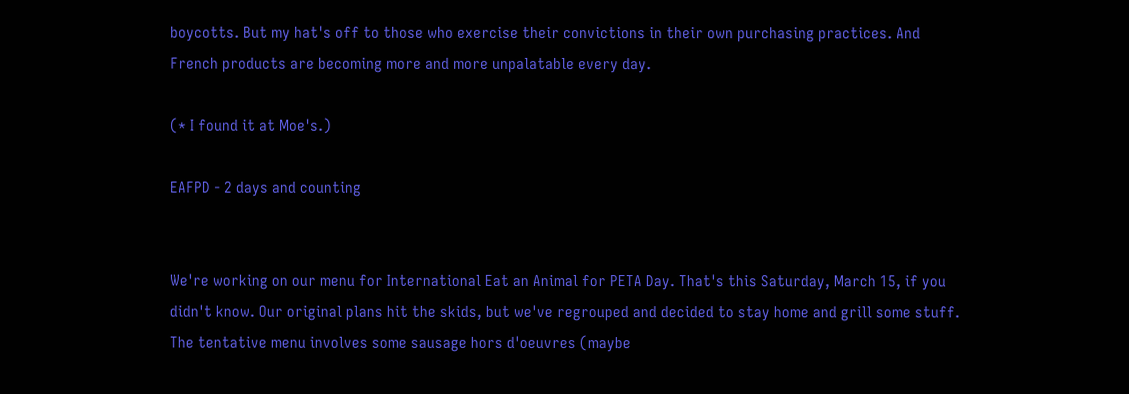boycotts. But my hat's off to those who exercise their convictions in their own purchasing practices. And French products are becoming more and more unpalatable every day.

(* I found it at Moe's.)

EAFPD - 2 days and counting


We're working on our menu for International Eat an Animal for PETA Day. That's this Saturday, March 15, if you didn't know. Our original plans hit the skids, but we've regrouped and decided to stay home and grill some stuff. The tentative menu involves some sausage hors d'oeuvres (maybe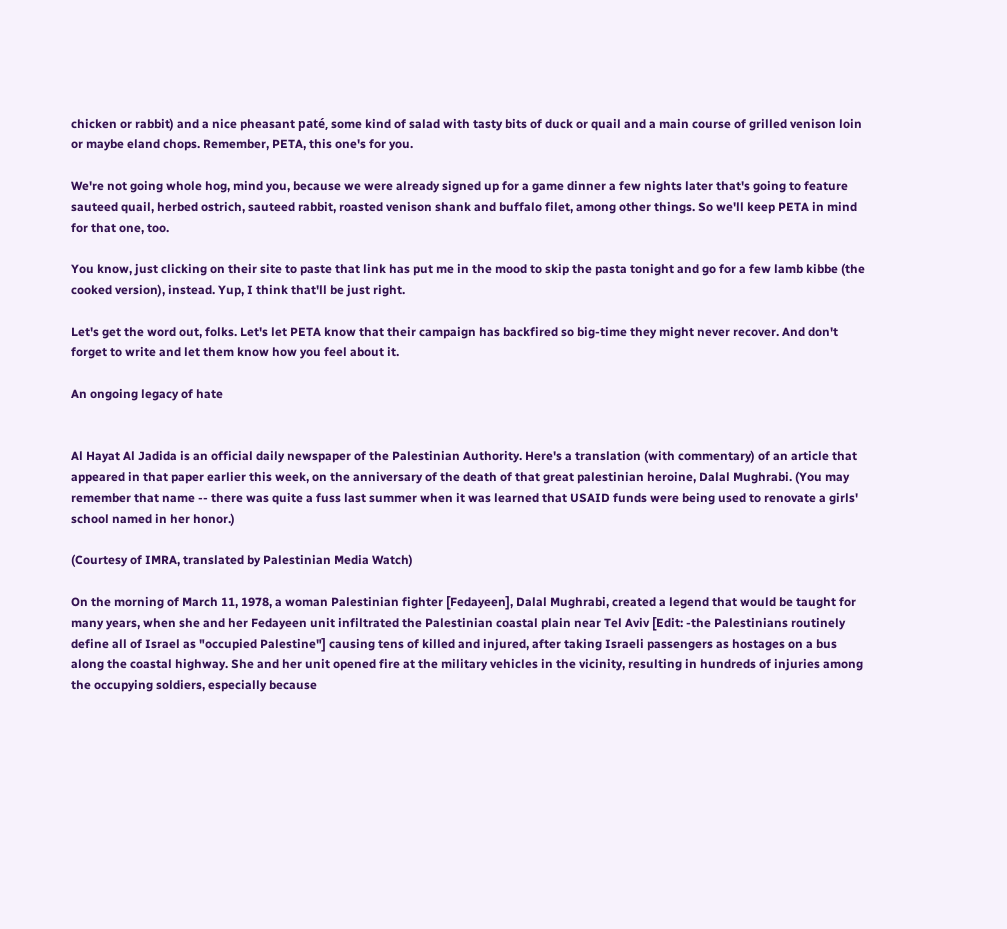chicken or rabbit) and a nice pheasant paté, some kind of salad with tasty bits of duck or quail and a main course of grilled venison loin or maybe eland chops. Remember, PETA, this one's for you.

We're not going whole hog, mind you, because we were already signed up for a game dinner a few nights later that's going to feature sauteed quail, herbed ostrich, sauteed rabbit, roasted venison shank and buffalo filet, among other things. So we'll keep PETA in mind for that one, too.

You know, just clicking on their site to paste that link has put me in the mood to skip the pasta tonight and go for a few lamb kibbe (the cooked version), instead. Yup, I think that'll be just right.

Let's get the word out, folks. Let's let PETA know that their campaign has backfired so big-time they might never recover. And don't forget to write and let them know how you feel about it.

An ongoing legacy of hate


Al Hayat Al Jadida is an official daily newspaper of the Palestinian Authority. Here's a translation (with commentary) of an article that appeared in that paper earlier this week, on the anniversary of the death of that great palestinian heroine, Dalal Mughrabi. (You may remember that name -- there was quite a fuss last summer when it was learned that USAID funds were being used to renovate a girls' school named in her honor.)

(Courtesy of IMRA, translated by Palestinian Media Watch)

On the morning of March 11, 1978, a woman Palestinian fighter [Fedayeen], Dalal Mughrabi, created a legend that would be taught for many years, when she and her Fedayeen unit infiltrated the Palestinian coastal plain near Tel Aviv [Edit: -the Palestinians routinely define all of Israel as "occupied Palestine"] causing tens of killed and injured, after taking Israeli passengers as hostages on a bus along the coastal highway. She and her unit opened fire at the military vehicles in the vicinity, resulting in hundreds of injuries among the occupying soldiers, especially because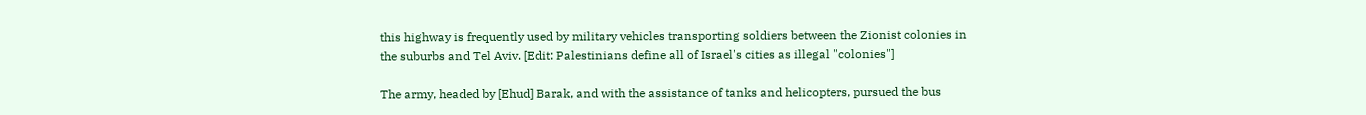this highway is frequently used by military vehicles transporting soldiers between the Zionist colonies in the suburbs and Tel Aviv. [Edit: Palestinians define all of Israel's cities as illegal "colonies"]

The army, headed by [Ehud] Barak, and with the assistance of tanks and helicopters, pursued the bus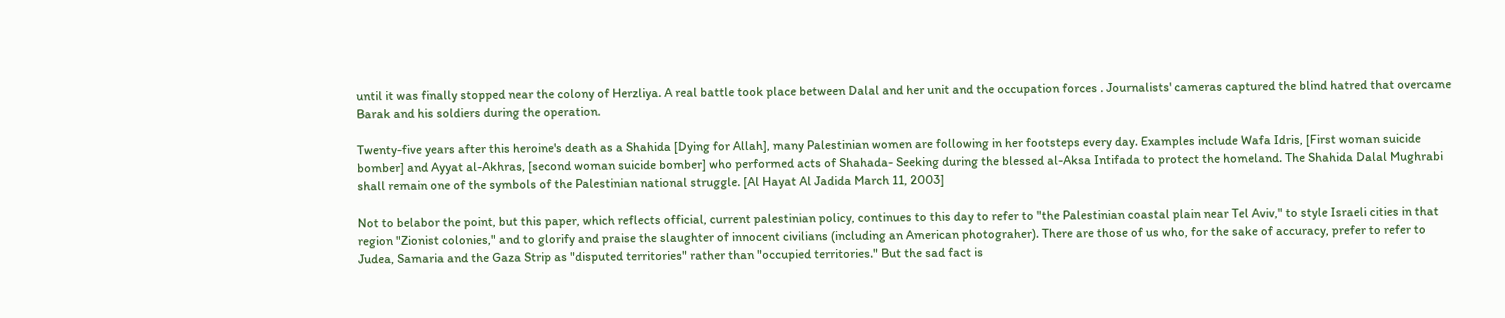until it was finally stopped near the colony of Herzliya. A real battle took place between Dalal and her unit and the occupation forces . Journalists' cameras captured the blind hatred that overcame Barak and his soldiers during the operation.

Twenty-five years after this heroine's death as a Shahida [Dying for Allah], many Palestinian women are following in her footsteps every day. Examples include Wafa Idris, [First woman suicide bomber] and Ayyat al-Akhras, [second woman suicide bomber] who performed acts of Shahada- Seeking during the blessed al-Aksa Intifada to protect the homeland. The Shahida Dalal Mughrabi shall remain one of the symbols of the Palestinian national struggle. [Al Hayat Al Jadida March 11, 2003]

Not to belabor the point, but this paper, which reflects official, current palestinian policy, continues to this day to refer to "the Palestinian coastal plain near Tel Aviv," to style Israeli cities in that region "Zionist colonies," and to glorify and praise the slaughter of innocent civilians (including an American photograher). There are those of us who, for the sake of accuracy, prefer to refer to Judea, Samaria and the Gaza Strip as "disputed territories" rather than "occupied territories." But the sad fact is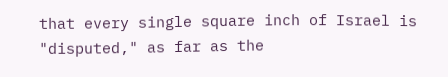that every single square inch of Israel is "disputed," as far as the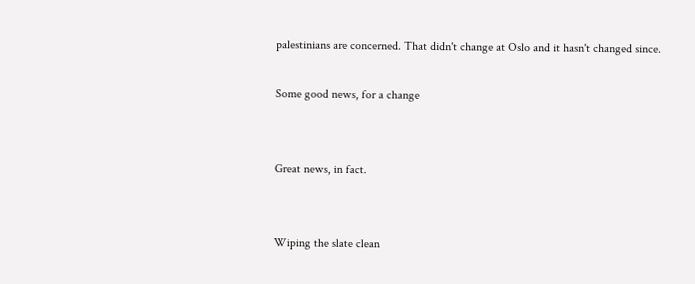palestinians are concerned. That didn't change at Oslo and it hasn't changed since.

Some good news, for a change


Great news, in fact.


Wiping the slate clean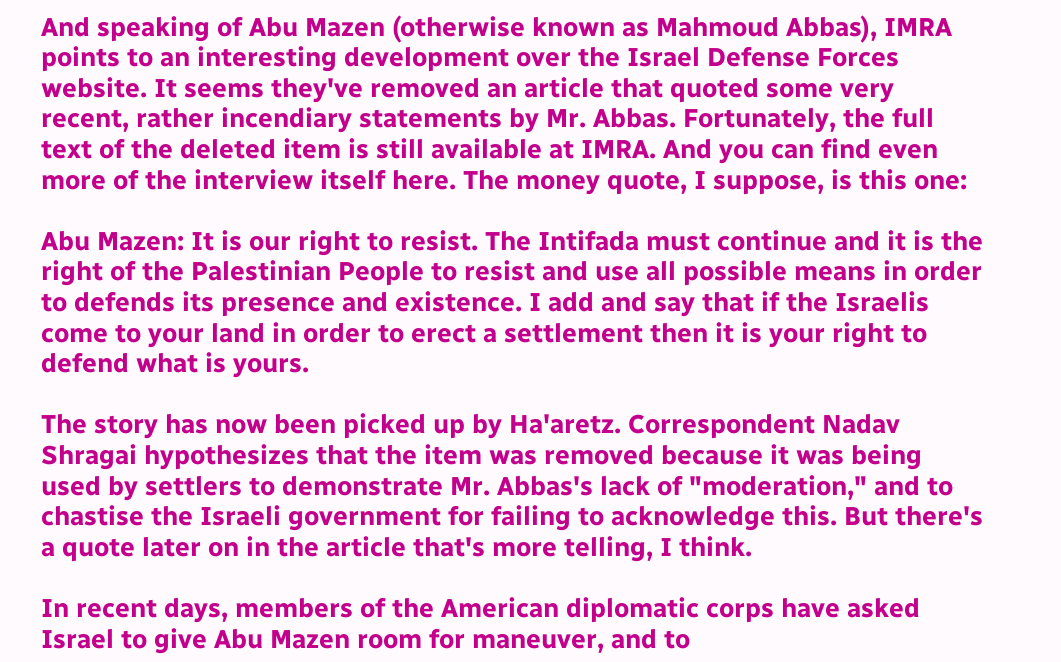And speaking of Abu Mazen (otherwise known as Mahmoud Abbas), IMRA points to an interesting development over the Israel Defense Forces website. It seems they've removed an article that quoted some very recent, rather incendiary statements by Mr. Abbas. Fortunately, the full text of the deleted item is still available at IMRA. And you can find even more of the interview itself here. The money quote, I suppose, is this one:

Abu Mazen: It is our right to resist. The Intifada must continue and it is the right of the Palestinian People to resist and use all possible means in order to defends its presence and existence. I add and say that if the Israelis come to your land in order to erect a settlement then it is your right to defend what is yours.

The story has now been picked up by Ha'aretz. Correspondent Nadav Shragai hypothesizes that the item was removed because it was being used by settlers to demonstrate Mr. Abbas's lack of "moderation," and to chastise the Israeli government for failing to acknowledge this. But there's a quote later on in the article that's more telling, I think.

In recent days, members of the American diplomatic corps have asked Israel to give Abu Mazen room for maneuver, and to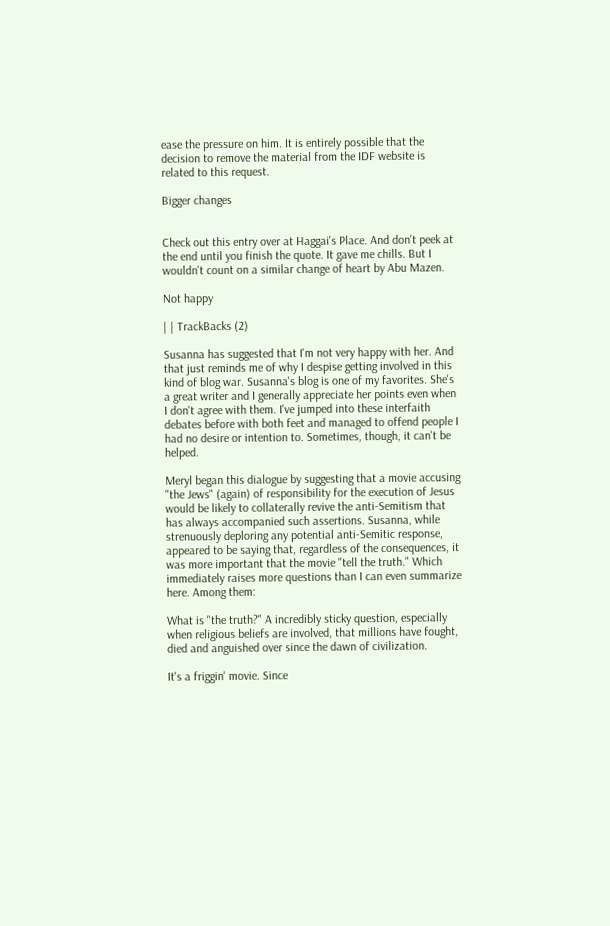ease the pressure on him. It is entirely possible that the decision to remove the material from the IDF website is related to this request.

Bigger changes


Check out this entry over at Haggai's Place. And don't peek at the end until you finish the quote. It gave me chills. But I wouldn't count on a similar change of heart by Abu Mazen.

Not happy

| | TrackBacks (2)

Susanna has suggested that I'm not very happy with her. And that just reminds me of why I despise getting involved in this kind of blog war. Susanna's blog is one of my favorites. She's a great writer and I generally appreciate her points even when I don't agree with them. I've jumped into these interfaith debates before with both feet and managed to offend people I had no desire or intention to. Sometimes, though, it can't be helped.

Meryl began this dialogue by suggesting that a movie accusing "the Jews" (again) of responsibility for the execution of Jesus would be likely to collaterally revive the anti-Semitism that has always accompanied such assertions. Susanna, while strenuously deploring any potential anti-Semitic response, appeared to be saying that, regardless of the consequences, it was more important that the movie "tell the truth." Which immediately raises more questions than I can even summarize here. Among them:

What is "the truth?" A incredibly sticky question, especially when religious beliefs are involved, that millions have fought, died and anguished over since the dawn of civilization.

It's a friggin' movie. Since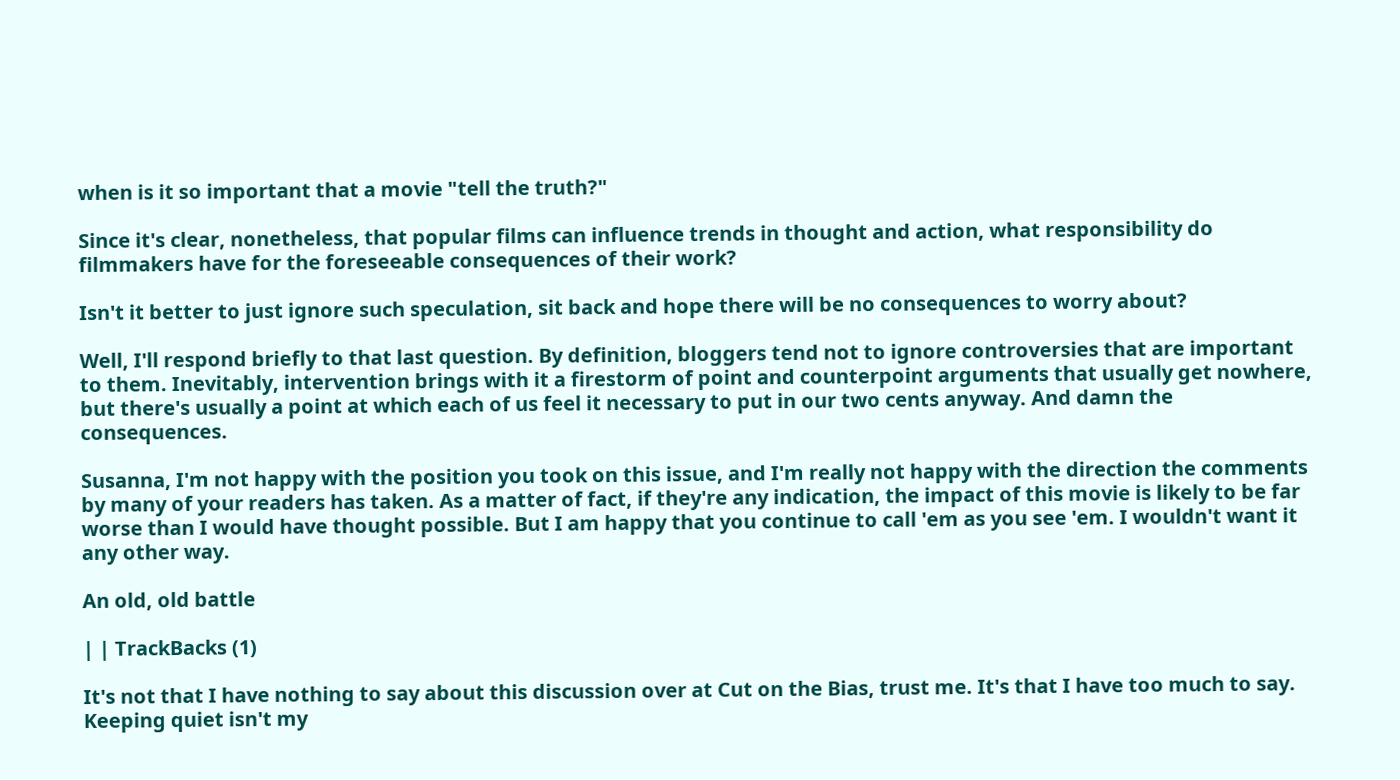when is it so important that a movie "tell the truth?"

Since it's clear, nonetheless, that popular films can influence trends in thought and action, what responsibility do filmmakers have for the foreseeable consequences of their work?

Isn't it better to just ignore such speculation, sit back and hope there will be no consequences to worry about?

Well, I'll respond briefly to that last question. By definition, bloggers tend not to ignore controversies that are important to them. Inevitably, intervention brings with it a firestorm of point and counterpoint arguments that usually get nowhere, but there's usually a point at which each of us feel it necessary to put in our two cents anyway. And damn the consequences.

Susanna, I'm not happy with the position you took on this issue, and I'm really not happy with the direction the comments by many of your readers has taken. As a matter of fact, if they're any indication, the impact of this movie is likely to be far worse than I would have thought possible. But I am happy that you continue to call 'em as you see 'em. I wouldn't want it any other way.

An old, old battle

| | TrackBacks (1)

It's not that I have nothing to say about this discussion over at Cut on the Bias, trust me. It's that I have too much to say. Keeping quiet isn't my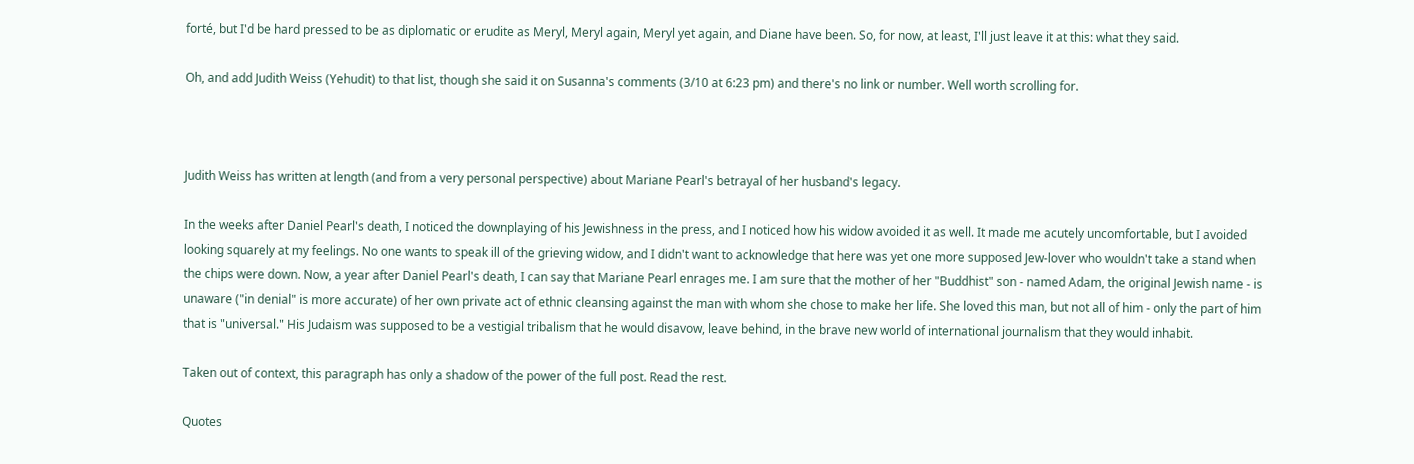forté, but I'd be hard pressed to be as diplomatic or erudite as Meryl, Meryl again, Meryl yet again, and Diane have been. So, for now, at least, I'll just leave it at this: what they said.

Oh, and add Judith Weiss (Yehudit) to that list, though she said it on Susanna's comments (3/10 at 6:23 pm) and there's no link or number. Well worth scrolling for.



Judith Weiss has written at length (and from a very personal perspective) about Mariane Pearl's betrayal of her husband's legacy.

In the weeks after Daniel Pearl's death, I noticed the downplaying of his Jewishness in the press, and I noticed how his widow avoided it as well. It made me acutely uncomfortable, but I avoided looking squarely at my feelings. No one wants to speak ill of the grieving widow, and I didn't want to acknowledge that here was yet one more supposed Jew-lover who wouldn't take a stand when the chips were down. Now, a year after Daniel Pearl's death, I can say that Mariane Pearl enrages me. I am sure that the mother of her "Buddhist" son - named Adam, the original Jewish name - is unaware ("in denial" is more accurate) of her own private act of ethnic cleansing against the man with whom she chose to make her life. She loved this man, but not all of him - only the part of him that is "universal." His Judaism was supposed to be a vestigial tribalism that he would disavow, leave behind, in the brave new world of international journalism that they would inhabit.

Taken out of context, this paragraph has only a shadow of the power of the full post. Read the rest.

Quotes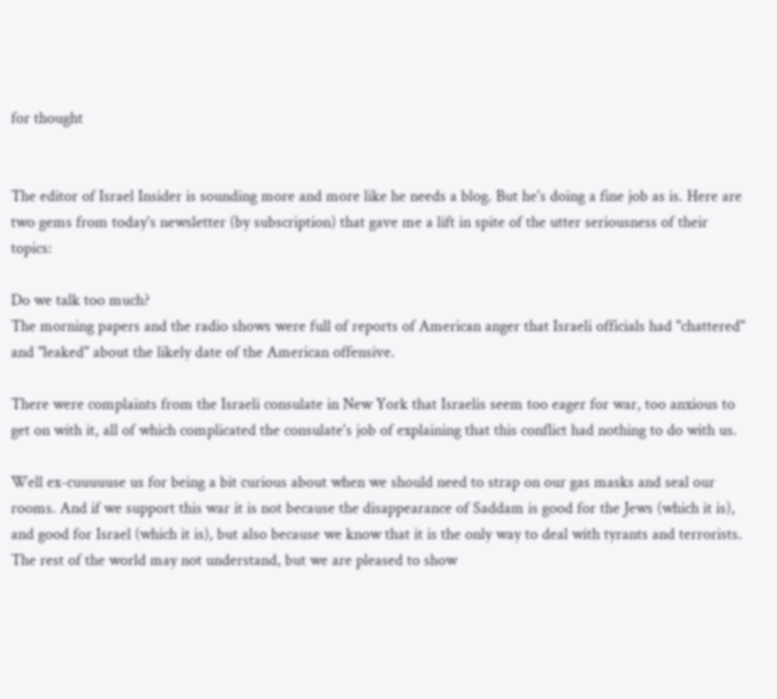for thought


The editor of Israel Insider is sounding more and more like he needs a blog. But he's doing a fine job as is. Here are two gems from today's newsletter (by subscription) that gave me a lift in spite of the utter seriousness of their topics:

Do we talk too much?
The morning papers and the radio shows were full of reports of American anger that Israeli officials had "chattered" and "leaked" about the likely date of the American offensive.

There were complaints from the Israeli consulate in New York that Israelis seem too eager for war, too anxious to get on with it, all of which complicated the consulate's job of explaining that this conflict had nothing to do with us.

Well ex-cuuuuuse us for being a bit curious about when we should need to strap on our gas masks and seal our rooms. And if we support this war it is not because the disappearance of Saddam is good for the Jews (which it is), and good for Israel (which it is), but also because we know that it is the only way to deal with tyrants and terrorists. The rest of the world may not understand, but we are pleased to show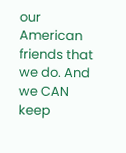our American friends that we do. And we CAN keep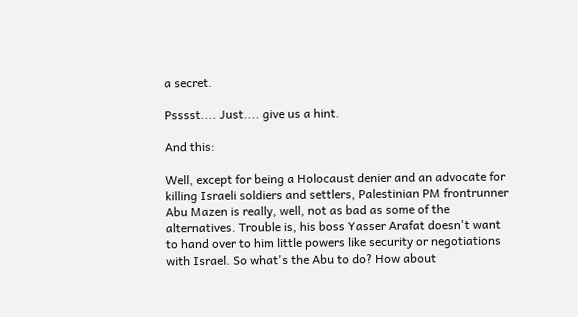a secret.

Psssst.... Just.... give us a hint.

And this:

Well, except for being a Holocaust denier and an advocate for killing Israeli soldiers and settlers, Palestinian PM frontrunner Abu Mazen is really, well, not as bad as some of the alternatives. Trouble is, his boss Yasser Arafat doesn't want to hand over to him little powers like security or negotiations with Israel. So what's the Abu to do? How about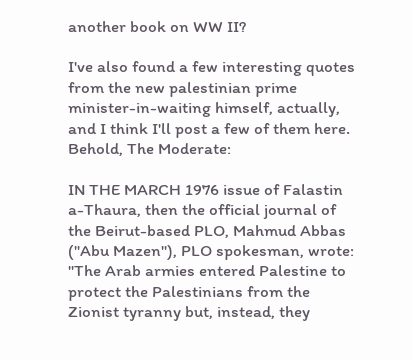another book on WW II?

I've also found a few interesting quotes from the new palestinian prime minister-in-waiting himself, actually, and I think I'll post a few of them here. Behold, The Moderate:

IN THE MARCH 1976 issue of Falastin a-Thaura, then the official journal of the Beirut-based PLO, Mahmud Abbas ("Abu Mazen"), PLO spokesman, wrote: "The Arab armies entered Palestine to protect the Palestinians from the Zionist tyranny but, instead, they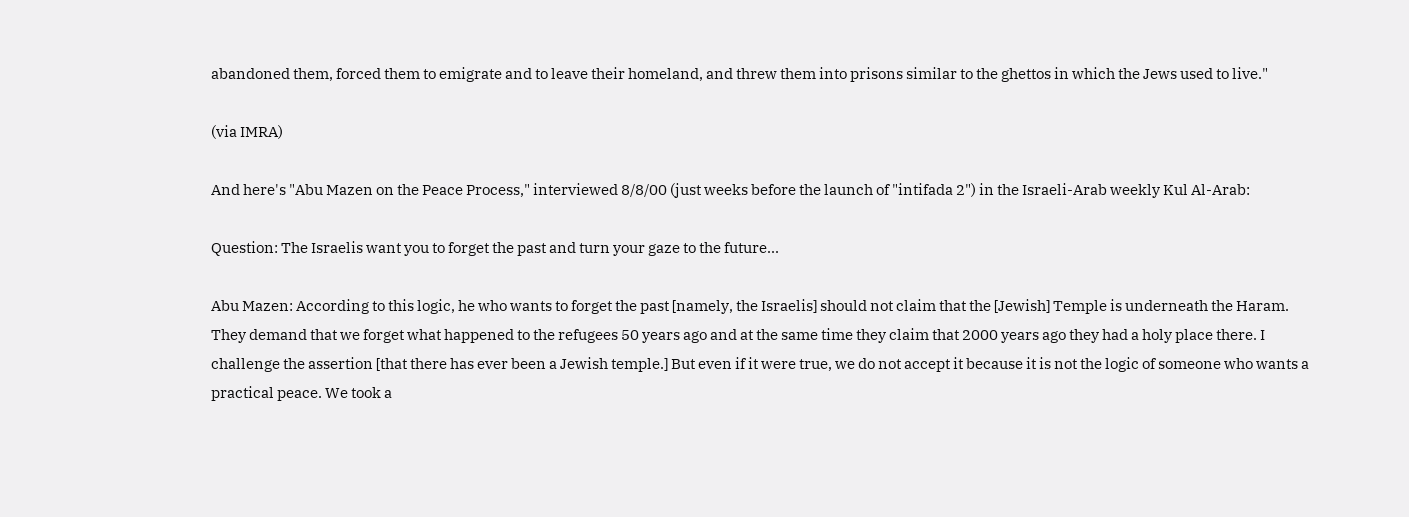abandoned them, forced them to emigrate and to leave their homeland, and threw them into prisons similar to the ghettos in which the Jews used to live."

(via IMRA)

And here's "Abu Mazen on the Peace Process," interviewed 8/8/00 (just weeks before the launch of "intifada 2") in the Israeli-Arab weekly Kul Al-Arab:

Question: The Israelis want you to forget the past and turn your gaze to the future...

Abu Mazen: According to this logic, he who wants to forget the past [namely, the Israelis] should not claim that the [Jewish] Temple is underneath the Haram. They demand that we forget what happened to the refugees 50 years ago and at the same time they claim that 2000 years ago they had a holy place there. I challenge the assertion [that there has ever been a Jewish temple.] But even if it were true, we do not accept it because it is not the logic of someone who wants a practical peace. We took a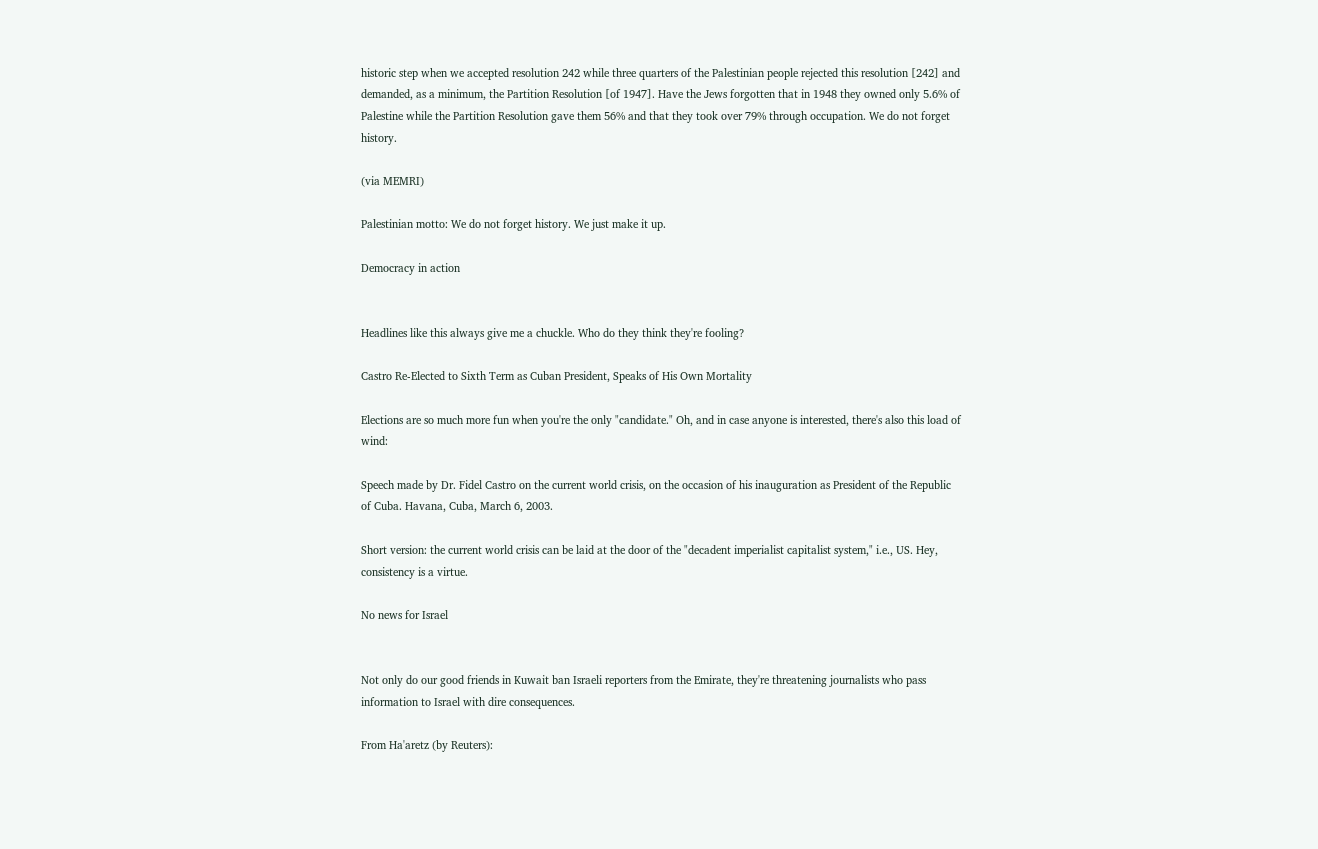historic step when we accepted resolution 242 while three quarters of the Palestinian people rejected this resolution [242] and demanded, as a minimum, the Partition Resolution [of 1947]. Have the Jews forgotten that in 1948 they owned only 5.6% of Palestine while the Partition Resolution gave them 56% and that they took over 79% through occupation. We do not forget history.

(via MEMRI)

Palestinian motto: We do not forget history. We just make it up.

Democracy in action


Headlines like this always give me a chuckle. Who do they think they're fooling?

Castro Re-Elected to Sixth Term as Cuban President, Speaks of His Own Mortality

Elections are so much more fun when you're the only "candidate." Oh, and in case anyone is interested, there's also this load of wind:

Speech made by Dr. Fidel Castro on the current world crisis, on the occasion of his inauguration as President of the Republic of Cuba. Havana, Cuba, March 6, 2003.

Short version: the current world crisis can be laid at the door of the "decadent imperialist capitalist system," i.e., US. Hey, consistency is a virtue.

No news for Israel


Not only do our good friends in Kuwait ban Israeli reporters from the Emirate, they're threatening journalists who pass information to Israel with dire consequences.

From Ha'aretz (by Reuters):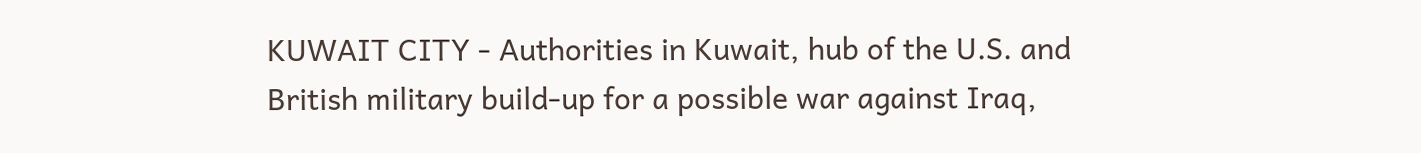KUWAIT CITY - Authorities in Kuwait, hub of the U.S. and British military build-up for a possible war against Iraq,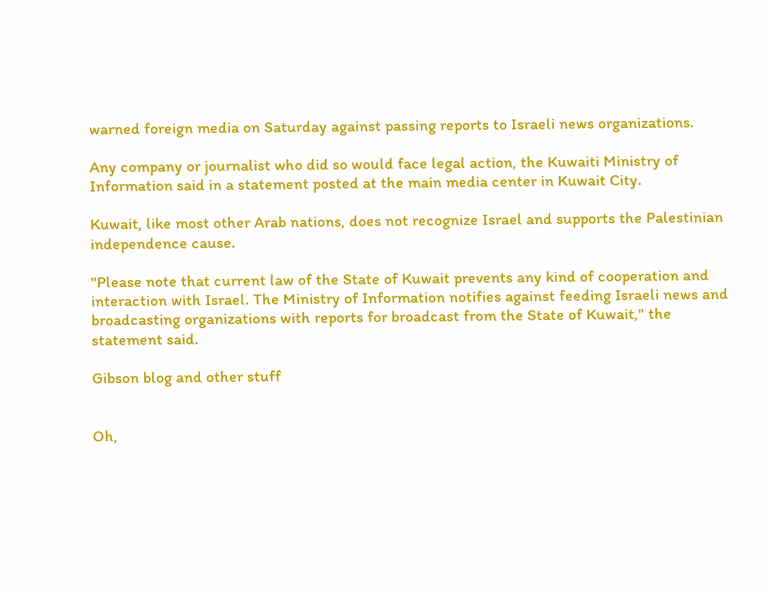warned foreign media on Saturday against passing reports to Israeli news organizations.

Any company or journalist who did so would face legal action, the Kuwaiti Ministry of Information said in a statement posted at the main media center in Kuwait City.

Kuwait, like most other Arab nations, does not recognize Israel and supports the Palestinian independence cause.

"Please note that current law of the State of Kuwait prevents any kind of cooperation and interaction with Israel. The Ministry of Information notifies against feeding Israeli news and broadcasting organizations with reports for broadcast from the State of Kuwait," the statement said.

Gibson blog and other stuff


Oh,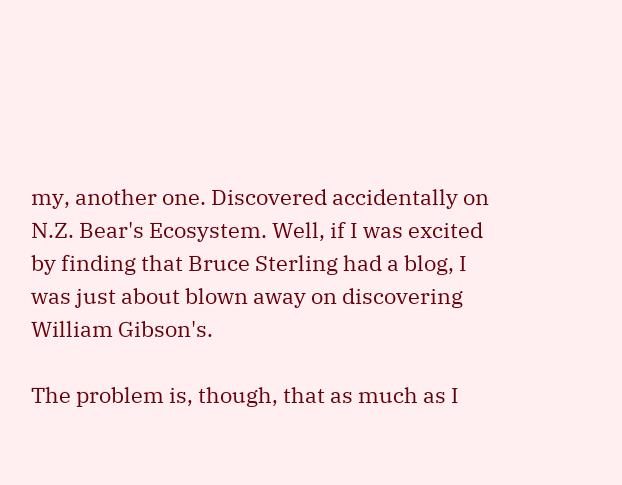my, another one. Discovered accidentally on N.Z. Bear's Ecosystem. Well, if I was excited by finding that Bruce Sterling had a blog, I was just about blown away on discovering William Gibson's.

The problem is, though, that as much as I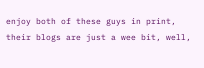enjoy both of these guys in print, their blogs are just a wee bit, well,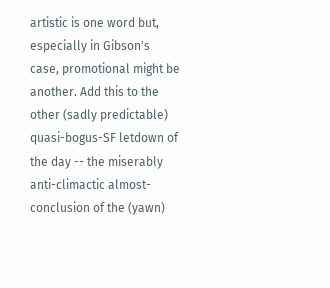artistic is one word but, especially in Gibson's case, promotional might be another. Add this to the other (sadly predictable) quasi-bogus-SF letdown of the day -- the miserably anti-climactic almost-conclusion of the (yawn)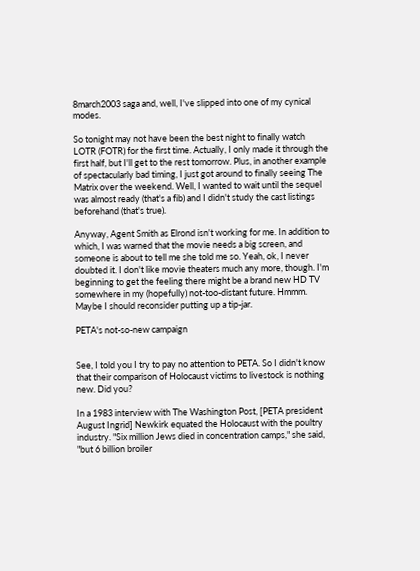8march2003 saga and, well, I've slipped into one of my cynical modes.

So tonight may not have been the best night to finally watch LOTR (FOTR) for the first time. Actually, I only made it through the first half, but I'll get to the rest tomorrow. Plus, in another example of spectacularly bad timing, I just got around to finally seeing The Matrix over the weekend. Well, I wanted to wait until the sequel was almost ready (that's a fib) and I didn't study the cast listings beforehand (that's true).

Anyway, Agent Smith as Elrond isn't working for me. In addition to which, I was warned that the movie needs a big screen, and someone is about to tell me she told me so. Yeah, ok, I never doubted it. I don't like movie theaters much any more, though. I'm beginning to get the feeling there might be a brand new HD TV somewhere in my (hopefully) not-too-distant future. Hmmm. Maybe I should reconsider putting up a tip-jar.

PETA's not-so-new campaign


See, I told you I try to pay no attention to PETA. So I didn't know that their comparison of Holocaust victims to livestock is nothing new. Did you?

In a 1983 interview with The Washington Post, [PETA president August Ingrid] Newkirk equated the Holocaust with the poultry industry. "Six million Jews died in concentration camps," she said, "but 6 billion broiler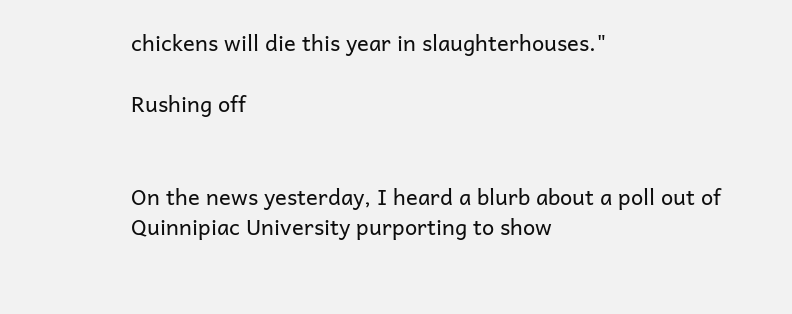chickens will die this year in slaughterhouses."

Rushing off


On the news yesterday, I heard a blurb about a poll out of Quinnipiac University purporting to show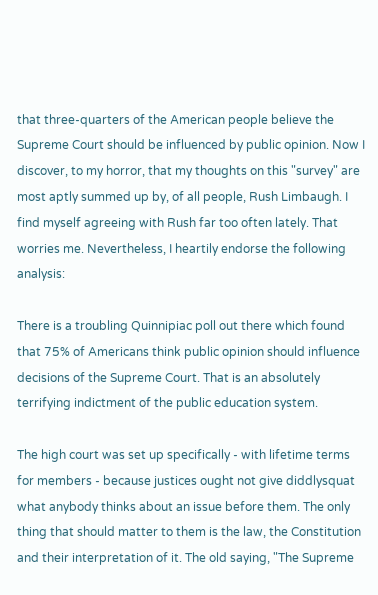that three-quarters of the American people believe the Supreme Court should be influenced by public opinion. Now I discover, to my horror, that my thoughts on this "survey" are most aptly summed up by, of all people, Rush Limbaugh. I find myself agreeing with Rush far too often lately. That worries me. Nevertheless, I heartily endorse the following analysis:

There is a troubling Quinnipiac poll out there which found that 75% of Americans think public opinion should influence decisions of the Supreme Court. That is an absolutely terrifying indictment of the public education system.

The high court was set up specifically - with lifetime terms for members - because justices ought not give diddlysquat what anybody thinks about an issue before them. The only thing that should matter to them is the law, the Constitution and their interpretation of it. The old saying, "The Supreme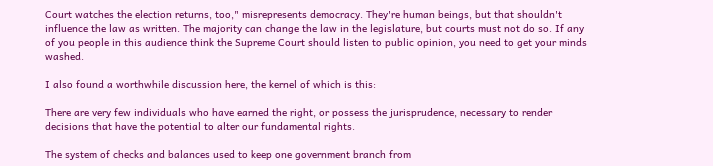Court watches the election returns, too," misrepresents democracy. They're human beings, but that shouldn't influence the law as written. The majority can change the law in the legislature, but courts must not do so. If any of you people in this audience think the Supreme Court should listen to public opinion, you need to get your minds washed.

I also found a worthwhile discussion here, the kernel of which is this:

There are very few individuals who have earned the right, or possess the jurisprudence, necessary to render decisions that have the potential to alter our fundamental rights.

The system of checks and balances used to keep one government branch from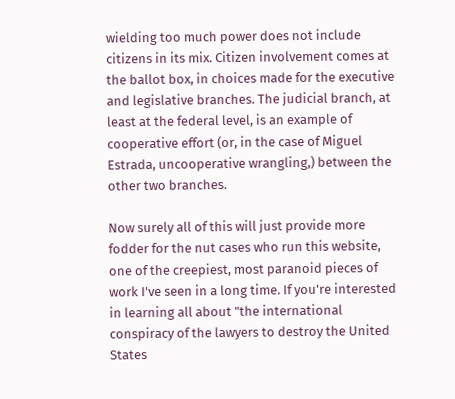wielding too much power does not include citizens in its mix. Citizen involvement comes at the ballot box, in choices made for the executive and legislative branches. The judicial branch, at least at the federal level, is an example of cooperative effort (or, in the case of Miguel Estrada, uncooperative wrangling,) between the other two branches.

Now surely all of this will just provide more fodder for the nut cases who run this website, one of the creepiest, most paranoid pieces of work I've seen in a long time. If you're interested in learning all about "the international conspiracy of the lawyers to destroy the United States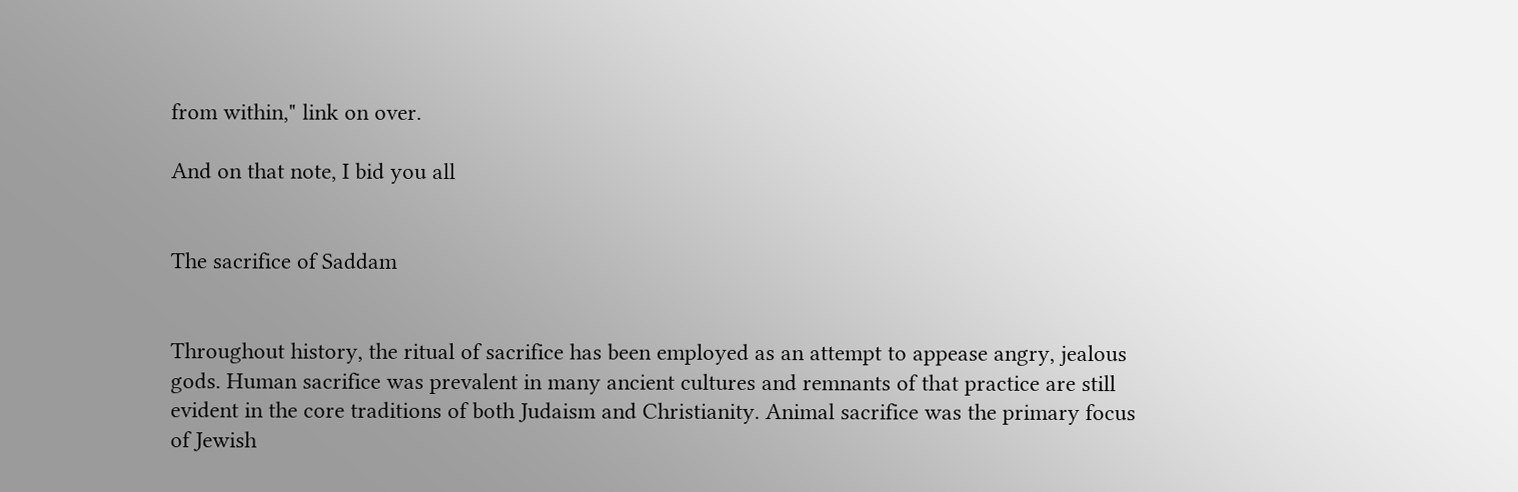from within," link on over.

And on that note, I bid you all


The sacrifice of Saddam


Throughout history, the ritual of sacrifice has been employed as an attempt to appease angry, jealous gods. Human sacrifice was prevalent in many ancient cultures and remnants of that practice are still evident in the core traditions of both Judaism and Christianity. Animal sacrifice was the primary focus of Jewish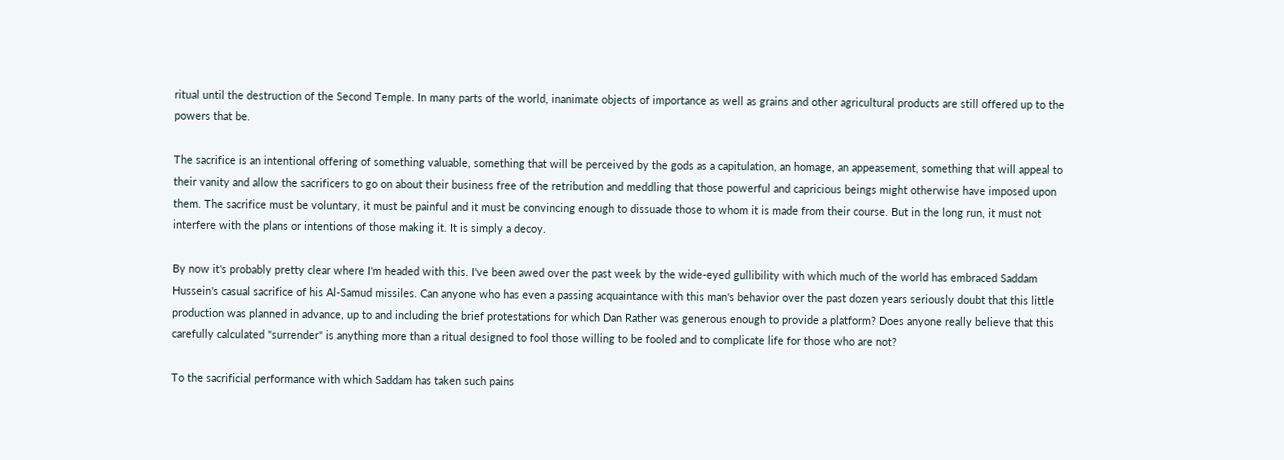ritual until the destruction of the Second Temple. In many parts of the world, inanimate objects of importance as well as grains and other agricultural products are still offered up to the powers that be.

The sacrifice is an intentional offering of something valuable, something that will be perceived by the gods as a capitulation, an homage, an appeasement, something that will appeal to their vanity and allow the sacrificers to go on about their business free of the retribution and meddling that those powerful and capricious beings might otherwise have imposed upon them. The sacrifice must be voluntary, it must be painful and it must be convincing enough to dissuade those to whom it is made from their course. But in the long run, it must not interfere with the plans or intentions of those making it. It is simply a decoy.

By now it's probably pretty clear where I'm headed with this. I've been awed over the past week by the wide-eyed gullibility with which much of the world has embraced Saddam Hussein's casual sacrifice of his Al-Samud missiles. Can anyone who has even a passing acquaintance with this man's behavior over the past dozen years seriously doubt that this little production was planned in advance, up to and including the brief protestations for which Dan Rather was generous enough to provide a platform? Does anyone really believe that this carefully calculated "surrender" is anything more than a ritual designed to fool those willing to be fooled and to complicate life for those who are not?

To the sacrificial performance with which Saddam has taken such pains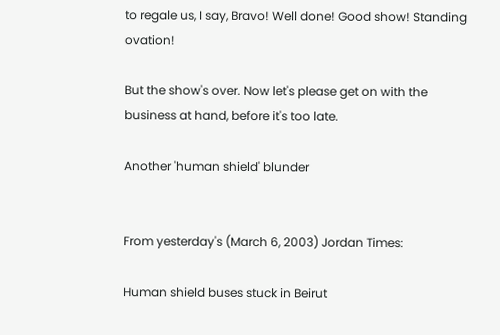to regale us, I say, Bravo! Well done! Good show! Standing ovation!

But the show's over. Now let's please get on with the business at hand, before it's too late.

Another 'human shield' blunder


From yesterday's (March 6, 2003) Jordan Times:

Human shield buses stuck in Beirut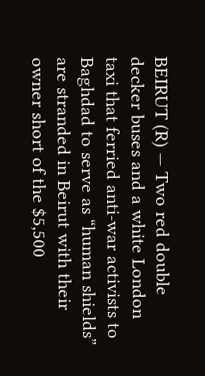BEIRUT (R) — Two red double decker buses and a white London taxi that ferried anti-war activists to Baghdad to serve as “human shields” are stranded in Beirut with their owner short of the $5,500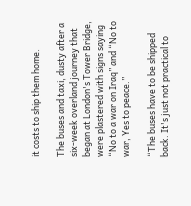it costs to ship them home.

The buses and taxi, dusty after a six-week overland journey that began at London's Tower Bridge, were plastered with signs saying “No to a war on Iraq” and “No to war, Yes to peace.”

“The buses have to be shipped back. It's just not practical to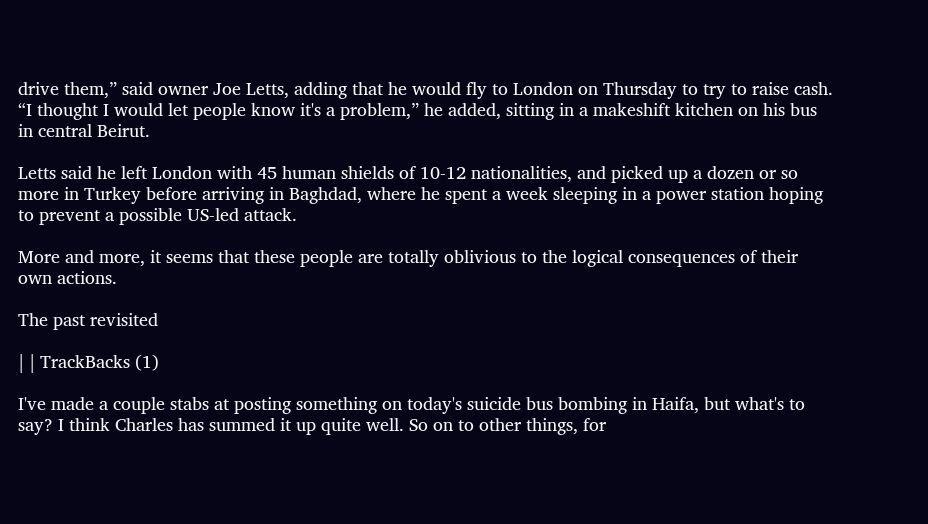drive them,” said owner Joe Letts, adding that he would fly to London on Thursday to try to raise cash. “I thought I would let people know it's a problem,” he added, sitting in a makeshift kitchen on his bus in central Beirut.

Letts said he left London with 45 human shields of 10-12 nationalities, and picked up a dozen or so more in Turkey before arriving in Baghdad, where he spent a week sleeping in a power station hoping to prevent a possible US-led attack.

More and more, it seems that these people are totally oblivious to the logical consequences of their own actions.

The past revisited

| | TrackBacks (1)

I've made a couple stabs at posting something on today's suicide bus bombing in Haifa, but what's to say? I think Charles has summed it up quite well. So on to other things, for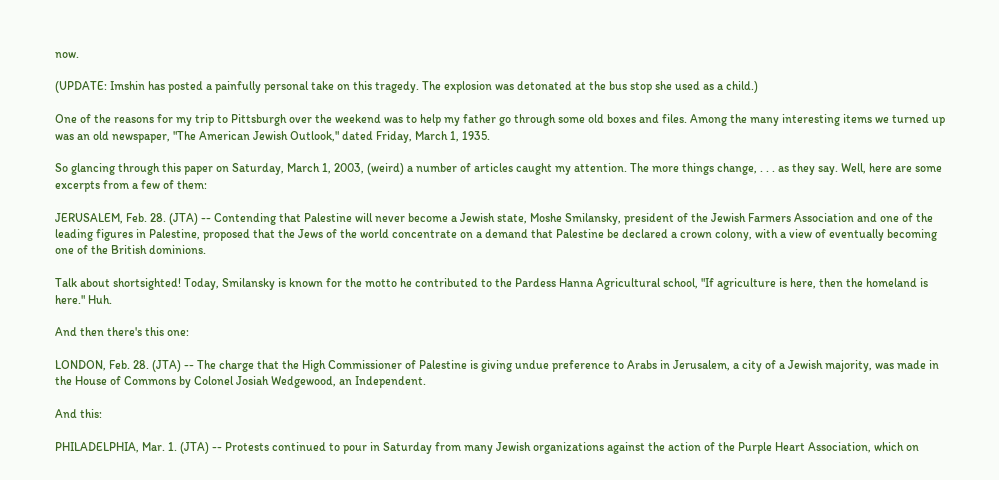now.

(UPDATE: Imshin has posted a painfully personal take on this tragedy. The explosion was detonated at the bus stop she used as a child.)

One of the reasons for my trip to Pittsburgh over the weekend was to help my father go through some old boxes and files. Among the many interesting items we turned up was an old newspaper, "The American Jewish Outlook," dated Friday, March 1, 1935.

So glancing through this paper on Saturday, March 1, 2003, (weird) a number of articles caught my attention. The more things change, . . . as they say. Well, here are some excerpts from a few of them:

JERUSALEM, Feb. 28. (JTA) -- Contending that Palestine will never become a Jewish state, Moshe Smilansky, president of the Jewish Farmers Association and one of the leading figures in Palestine, proposed that the Jews of the world concentrate on a demand that Palestine be declared a crown colony, with a view of eventually becoming one of the British dominions.

Talk about shortsighted! Today, Smilansky is known for the motto he contributed to the Pardess Hanna Agricultural school, "If agriculture is here, then the homeland is here." Huh.

And then there's this one:

LONDON, Feb. 28. (JTA) -- The charge that the High Commissioner of Palestine is giving undue preference to Arabs in Jerusalem, a city of a Jewish majority, was made in the House of Commons by Colonel Josiah Wedgewood, an Independent.

And this:

PHILADELPHIA, Mar. 1. (JTA) -- Protests continued to pour in Saturday from many Jewish organizations against the action of the Purple Heart Association, which on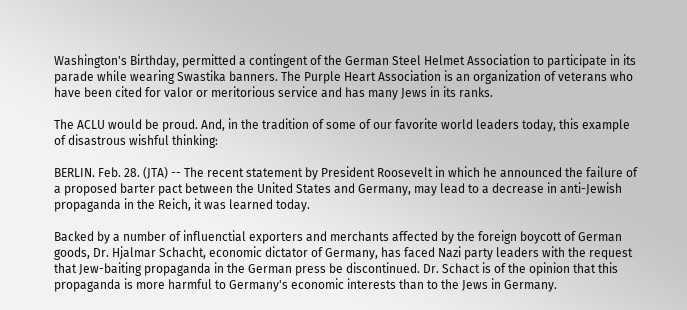Washington's Birthday, permitted a contingent of the German Steel Helmet Association to participate in its parade while wearing Swastika banners. The Purple Heart Association is an organization of veterans who have been cited for valor or meritorious service and has many Jews in its ranks.

The ACLU would be proud. And, in the tradition of some of our favorite world leaders today, this example of disastrous wishful thinking:

BERLIN. Feb. 28. (JTA) -- The recent statement by President Roosevelt in which he announced the failure of a proposed barter pact between the United States and Germany, may lead to a decrease in anti-Jewish propaganda in the Reich, it was learned today.

Backed by a number of influenctial exporters and merchants affected by the foreign boycott of German goods, Dr. Hjalmar Schacht, economic dictator of Germany, has faced Nazi party leaders with the request that Jew-baiting propaganda in the German press be discontinued. Dr. Schact is of the opinion that this propaganda is more harmful to Germany's economic interests than to the Jews in Germany.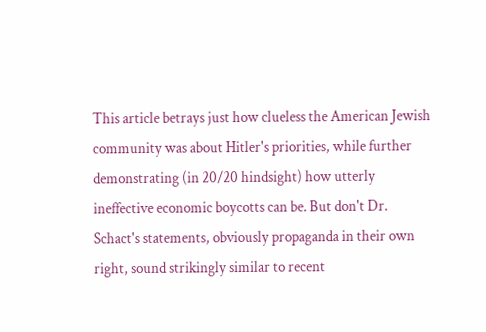This article betrays just how clueless the American Jewish community was about Hitler's priorities, while further demonstrating (in 20/20 hindsight) how utterly ineffective economic boycotts can be. But don't Dr. Schact's statements, obviously propaganda in their own right, sound strikingly similar to recent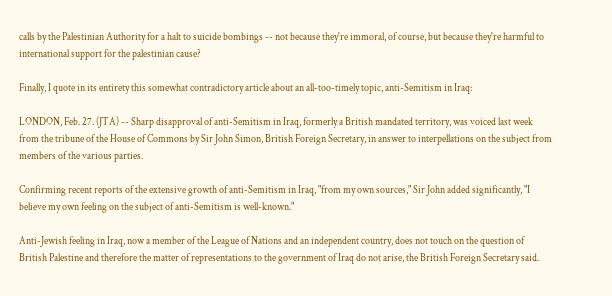calls by the Palestinian Authority for a halt to suicide bombings -- not because they're immoral, of course, but because they're harmful to international support for the palestinian cause?

Finally, I quote in its entirety this somewhat contradictory article about an all-too-timely topic, anti-Semitism in Iraq:

LONDON, Feb. 27. (JTA) -- Sharp disapproval of anti-Semitism in Iraq, formerly a British mandated territory, was voiced last week from the tribune of the House of Commons by Sir John Simon, British Foreign Secretary, in answer to interpellations on the subject from members of the various parties.

Confirming recent reports of the extensive growth of anti-Semitism in Iraq, "from my own sources," Sir John added significantly, "I believe my own feeling on the subject of anti-Semitism is well-known."

Anti-Jewish feeling in Iraq, now a member of the League of Nations and an independent country, does not touch on the question of British Palestine and therefore the matter of representations to the government of Iraq do not arise, the British Foreign Secretary said.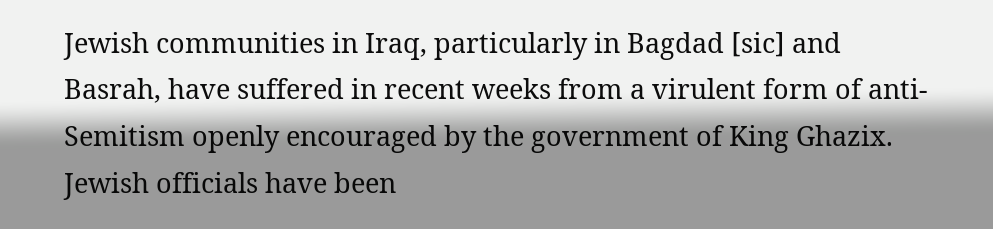Jewish communities in Iraq, particularly in Bagdad [sic] and Basrah, have suffered in recent weeks from a virulent form of anti-Semitism openly encouraged by the government of King Ghazix. Jewish officials have been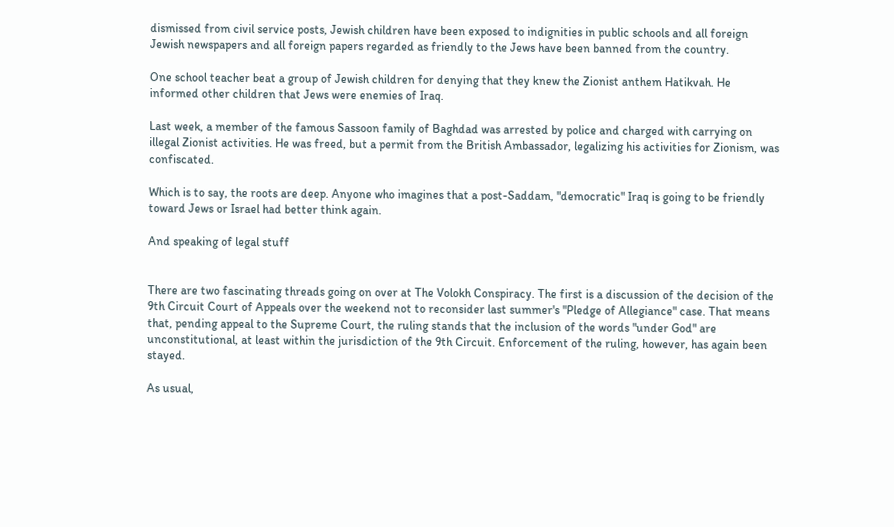dismissed from civil service posts, Jewish children have been exposed to indignities in public schools and all foreign Jewish newspapers and all foreign papers regarded as friendly to the Jews have been banned from the country.

One school teacher beat a group of Jewish children for denying that they knew the Zionist anthem Hatikvah. He informed other children that Jews were enemies of Iraq.

Last week, a member of the famous Sassoon family of Baghdad was arrested by police and charged with carrying on illegal Zionist activities. He was freed, but a permit from the British Ambassador, legalizing his activities for Zionism, was confiscated.

Which is to say, the roots are deep. Anyone who imagines that a post-Saddam, "democratic" Iraq is going to be friendly toward Jews or Israel had better think again.

And speaking of legal stuff


There are two fascinating threads going on over at The Volokh Conspiracy. The first is a discussion of the decision of the 9th Circuit Court of Appeals over the weekend not to reconsider last summer's "Pledge of Allegiance" case. That means that, pending appeal to the Supreme Court, the ruling stands that the inclusion of the words "under God" are unconstitutional, at least within the jurisdiction of the 9th Circuit. Enforcement of the ruling, however, has again been stayed.

As usual,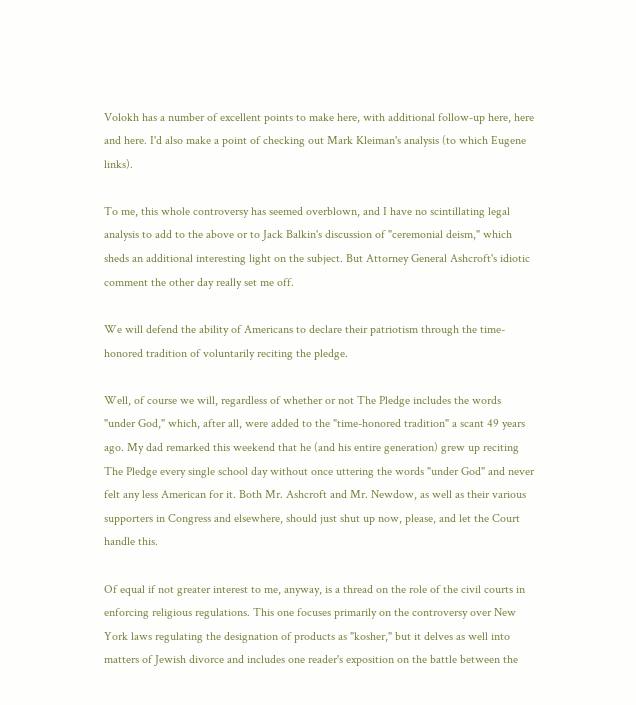Volokh has a number of excellent points to make here, with additional follow-up here, here and here. I'd also make a point of checking out Mark Kleiman's analysis (to which Eugene links).

To me, this whole controversy has seemed overblown, and I have no scintillating legal analysis to add to the above or to Jack Balkin's discussion of "ceremonial deism," which sheds an additional interesting light on the subject. But Attorney General Ashcroft's idiotic comment the other day really set me off.

We will defend the ability of Americans to declare their patriotism through the time-honored tradition of voluntarily reciting the pledge.

Well, of course we will, regardless of whether or not The Pledge includes the words "under God," which, after all, were added to the "time-honored tradition" a scant 49 years ago. My dad remarked this weekend that he (and his entire generation) grew up reciting The Pledge every single school day without once uttering the words "under God" and never felt any less American for it. Both Mr. Ashcroft and Mr. Newdow, as well as their various supporters in Congress and elsewhere, should just shut up now, please, and let the Court handle this.

Of equal if not greater interest to me, anyway, is a thread on the role of the civil courts in enforcing religious regulations. This one focuses primarily on the controversy over New York laws regulating the designation of products as "kosher," but it delves as well into matters of Jewish divorce and includes one reader's exposition on the battle between the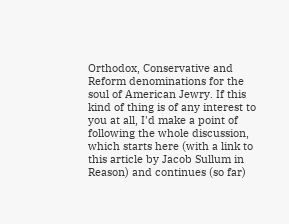Orthodox, Conservative and Reform denominations for the soul of American Jewry. If this kind of thing is of any interest to you at all, I'd make a point of following the whole discussion, which starts here (with a link to this article by Jacob Sullum in Reason) and continues (so far)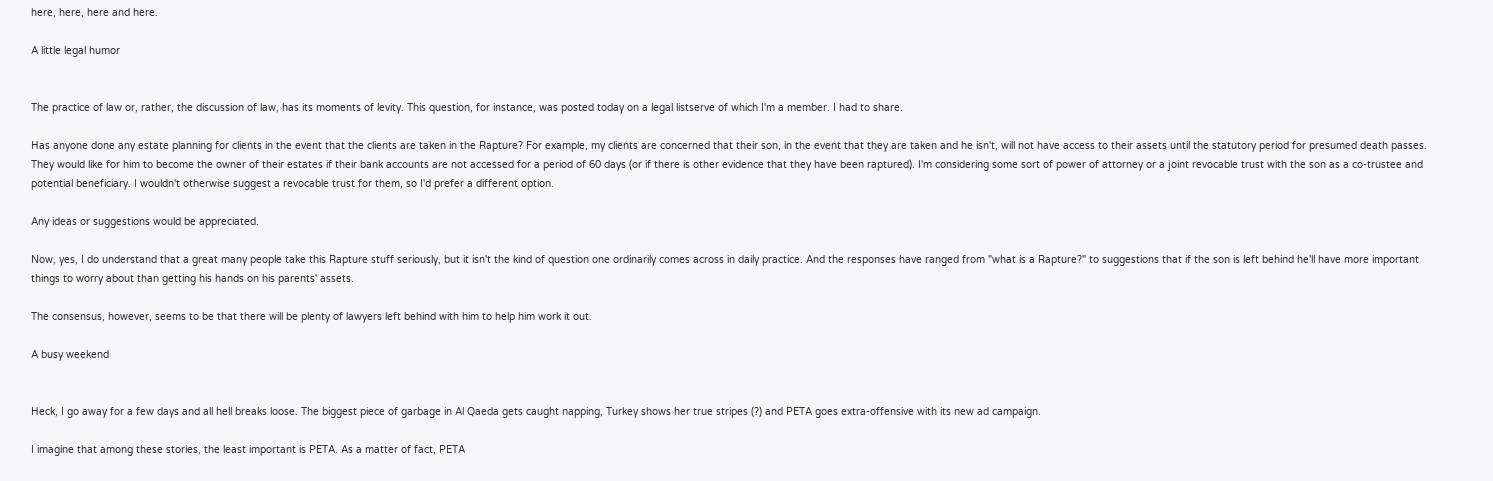here, here, here and here.

A little legal humor


The practice of law or, rather, the discussion of law, has its moments of levity. This question, for instance, was posted today on a legal listserve of which I'm a member. I had to share.

Has anyone done any estate planning for clients in the event that the clients are taken in the Rapture? For example, my clients are concerned that their son, in the event that they are taken and he isn't, will not have access to their assets until the statutory period for presumed death passes. They would like for him to become the owner of their estates if their bank accounts are not accessed for a period of 60 days (or if there is other evidence that they have been raptured). I'm considering some sort of power of attorney or a joint revocable trust with the son as a co-trustee and potential beneficiary. I wouldn't otherwise suggest a revocable trust for them, so I'd prefer a different option.

Any ideas or suggestions would be appreciated.

Now, yes, I do understand that a great many people take this Rapture stuff seriously, but it isn't the kind of question one ordinarily comes across in daily practice. And the responses have ranged from "what is a Rapture?" to suggestions that if the son is left behind he'll have more important things to worry about than getting his hands on his parents' assets.

The consensus, however, seems to be that there will be plenty of lawyers left behind with him to help him work it out.

A busy weekend


Heck, I go away for a few days and all hell breaks loose. The biggest piece of garbage in Al Qaeda gets caught napping, Turkey shows her true stripes (?) and PETA goes extra-offensive with its new ad campaign.

I imagine that among these stories, the least important is PETA. As a matter of fact, PETA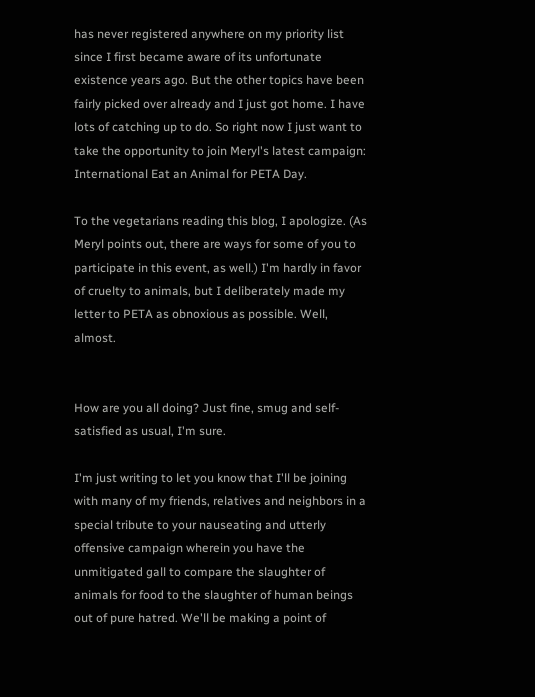has never registered anywhere on my priority list since I first became aware of its unfortunate existence years ago. But the other topics have been fairly picked over already and I just got home. I have lots of catching up to do. So right now I just want to take the opportunity to join Meryl's latest campaign: International Eat an Animal for PETA Day.

To the vegetarians reading this blog, I apologize. (As Meryl points out, there are ways for some of you to participate in this event, as well.) I'm hardly in favor of cruelty to animals, but I deliberately made my letter to PETA as obnoxious as possible. Well, almost.


How are you all doing? Just fine, smug and self-satisfied as usual, I'm sure.

I'm just writing to let you know that I'll be joining with many of my friends, relatives and neighbors in a special tribute to your nauseating and utterly offensive campaign wherein you have the unmitigated gall to compare the slaughter of animals for food to the slaughter of human beings out of pure hatred. We'll be making a point of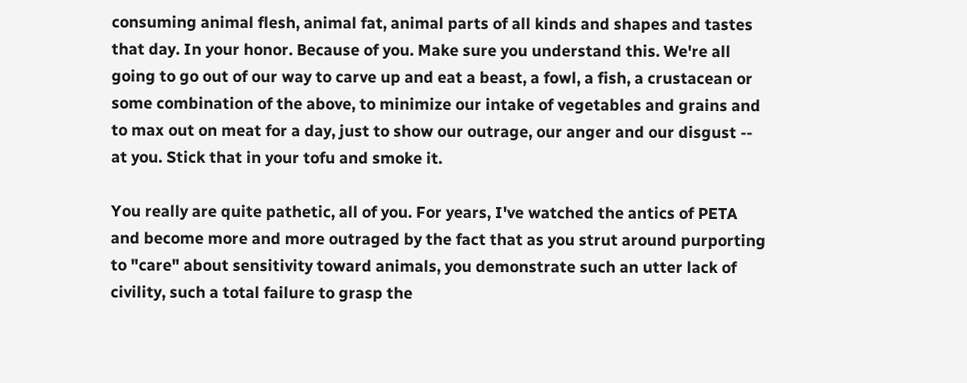consuming animal flesh, animal fat, animal parts of all kinds and shapes and tastes that day. In your honor. Because of you. Make sure you understand this. We're all going to go out of our way to carve up and eat a beast, a fowl, a fish, a crustacean or some combination of the above, to minimize our intake of vegetables and grains and to max out on meat for a day, just to show our outrage, our anger and our disgust -- at you. Stick that in your tofu and smoke it.

You really are quite pathetic, all of you. For years, I've watched the antics of PETA and become more and more outraged by the fact that as you strut around purporting to "care" about sensitivity toward animals, you demonstrate such an utter lack of civility, such a total failure to grasp the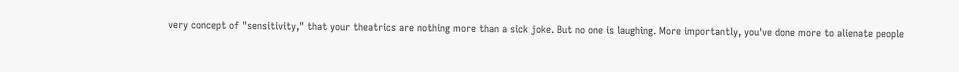very concept of "sensitivity," that your theatrics are nothing more than a sick joke. But no one is laughing. More importantly, you've done more to alienate people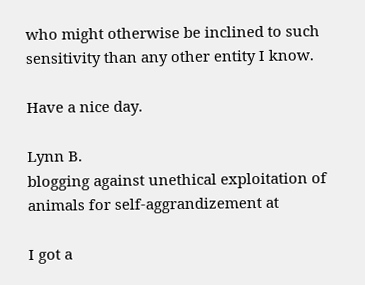who might otherwise be inclined to such sensitivity than any other entity I know.

Have a nice day.

Lynn B.
blogging against unethical exploitation of animals for self-aggrandizement at

I got a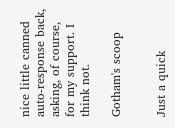nice little canned auto-response back, asking, of course, for my support. I think not.

Gotham's scoop


Just a quick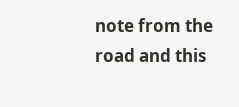note from the road and this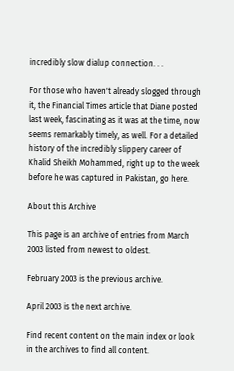incredibly slow dialup connection. . .

For those who haven't already slogged through it, the Financial Times article that Diane posted last week, fascinating as it was at the time, now seems remarkably timely, as well. For a detailed history of the incredibly slippery career of Khalid Sheikh Mohammed, right up to the week before he was captured in Pakistan, go here.

About this Archive

This page is an archive of entries from March 2003 listed from newest to oldest.

February 2003 is the previous archive.

April 2003 is the next archive.

Find recent content on the main index or look in the archives to find all content.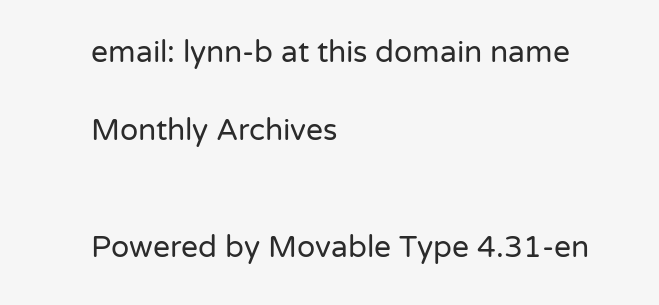email: lynn-b at this domain name

Monthly Archives


Powered by Movable Type 4.31-en